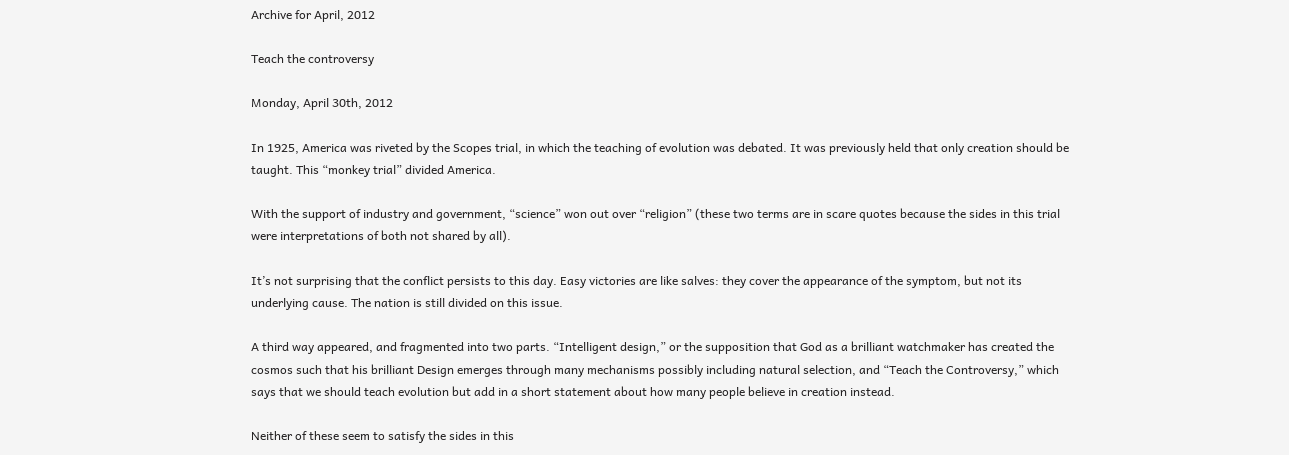Archive for April, 2012

Teach the controversy

Monday, April 30th, 2012

In 1925, America was riveted by the Scopes trial, in which the teaching of evolution was debated. It was previously held that only creation should be taught. This “monkey trial” divided America.

With the support of industry and government, “science” won out over “religion” (these two terms are in scare quotes because the sides in this trial were interpretations of both not shared by all).

It’s not surprising that the conflict persists to this day. Easy victories are like salves: they cover the appearance of the symptom, but not its underlying cause. The nation is still divided on this issue.

A third way appeared, and fragmented into two parts. “Intelligent design,” or the supposition that God as a brilliant watchmaker has created the cosmos such that his brilliant Design emerges through many mechanisms possibly including natural selection, and “Teach the Controversy,” which says that we should teach evolution but add in a short statement about how many people believe in creation instead.

Neither of these seem to satisfy the sides in this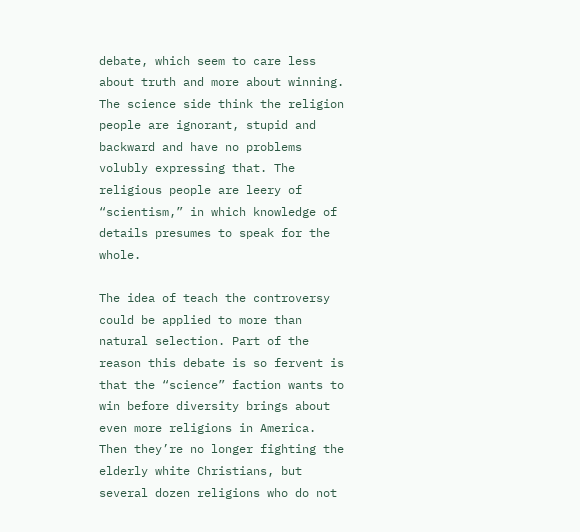debate, which seem to care less about truth and more about winning. The science side think the religion people are ignorant, stupid and backward and have no problems volubly expressing that. The religious people are leery of “scientism,” in which knowledge of details presumes to speak for the whole.

The idea of teach the controversy could be applied to more than natural selection. Part of the reason this debate is so fervent is that the “science” faction wants to win before diversity brings about even more religions in America. Then they’re no longer fighting the elderly white Christians, but several dozen religions who do not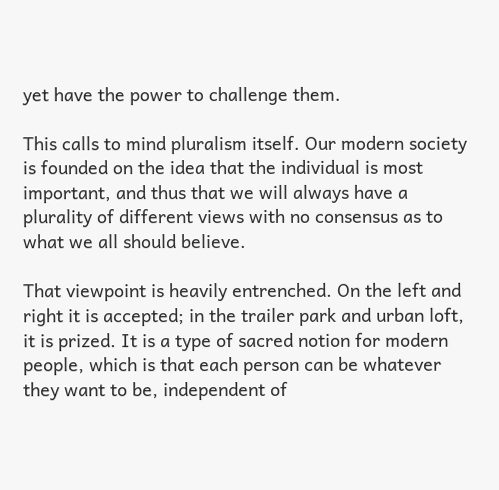yet have the power to challenge them.

This calls to mind pluralism itself. Our modern society is founded on the idea that the individual is most important, and thus that we will always have a plurality of different views with no consensus as to what we all should believe.

That viewpoint is heavily entrenched. On the left and right it is accepted; in the trailer park and urban loft, it is prized. It is a type of sacred notion for modern people, which is that each person can be whatever they want to be, independent of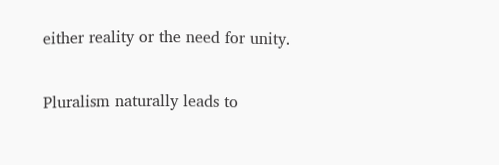either reality or the need for unity.

Pluralism naturally leads to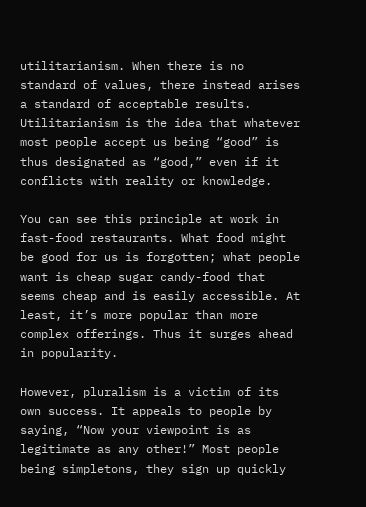utilitarianism. When there is no standard of values, there instead arises a standard of acceptable results. Utilitarianism is the idea that whatever most people accept us being “good” is thus designated as “good,” even if it conflicts with reality or knowledge.

You can see this principle at work in fast-food restaurants. What food might be good for us is forgotten; what people want is cheap sugar candy-food that seems cheap and is easily accessible. At least, it’s more popular than more complex offerings. Thus it surges ahead in popularity.

However, pluralism is a victim of its own success. It appeals to people by saying, “Now your viewpoint is as legitimate as any other!” Most people being simpletons, they sign up quickly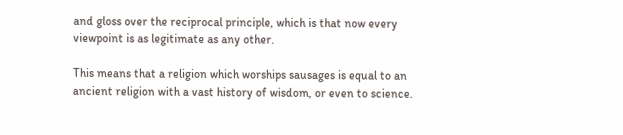and gloss over the reciprocal principle, which is that now every viewpoint is as legitimate as any other.

This means that a religion which worships sausages is equal to an ancient religion with a vast history of wisdom, or even to science.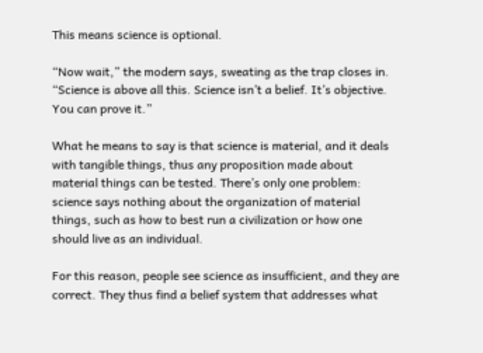This means science is optional.

“Now wait,” the modern says, sweating as the trap closes in. “Science is above all this. Science isn’t a belief. It’s objective. You can prove it.”

What he means to say is that science is material, and it deals with tangible things, thus any proposition made about material things can be tested. There’s only one problem: science says nothing about the organization of material things, such as how to best run a civilization or how one should live as an individual.

For this reason, people see science as insufficient, and they are correct. They thus find a belief system that addresses what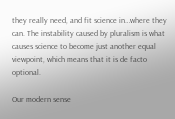they really need, and fit science in…where they can. The instability caused by pluralism is what causes science to become just another equal viewpoint, which means that it is de facto optional.

Our modern sense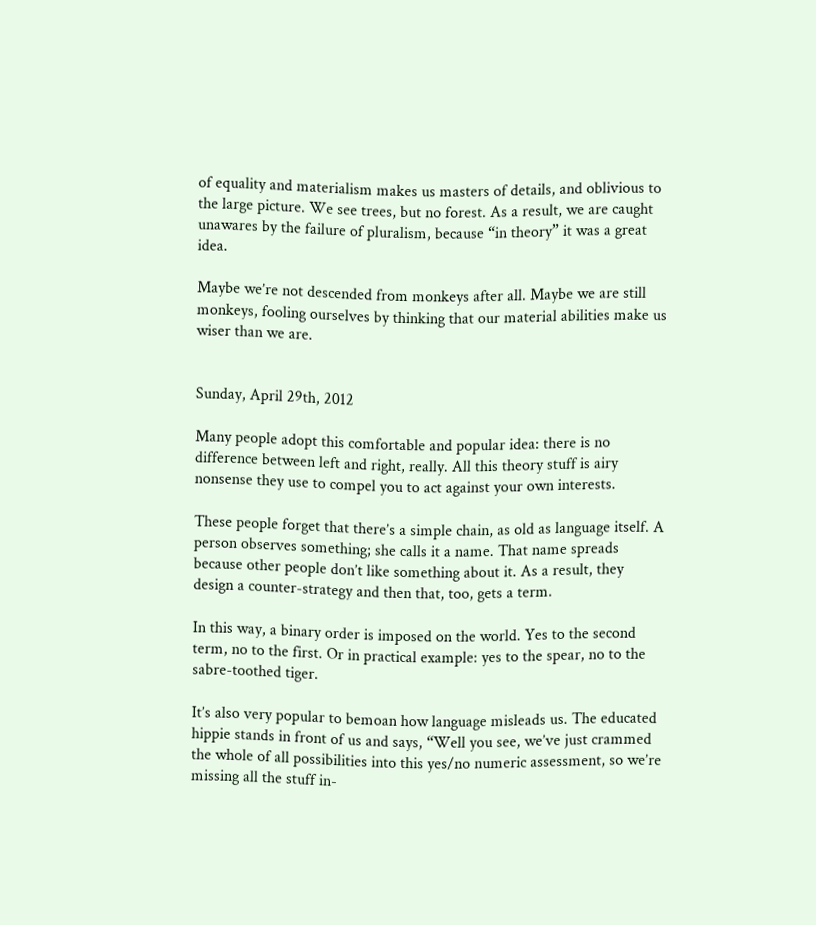of equality and materialism makes us masters of details, and oblivious to the large picture. We see trees, but no forest. As a result, we are caught unawares by the failure of pluralism, because “in theory” it was a great idea.

Maybe we’re not descended from monkeys after all. Maybe we are still monkeys, fooling ourselves by thinking that our material abilities make us wiser than we are.


Sunday, April 29th, 2012

Many people adopt this comfortable and popular idea: there is no difference between left and right, really. All this theory stuff is airy nonsense they use to compel you to act against your own interests.

These people forget that there’s a simple chain, as old as language itself. A person observes something; she calls it a name. That name spreads because other people don’t like something about it. As a result, they design a counter-strategy and then that, too, gets a term.

In this way, a binary order is imposed on the world. Yes to the second term, no to the first. Or in practical example: yes to the spear, no to the sabre-toothed tiger.

It’s also very popular to bemoan how language misleads us. The educated hippie stands in front of us and says, “Well you see, we’ve just crammed the whole of all possibilities into this yes/no numeric assessment, so we’re missing all the stuff in-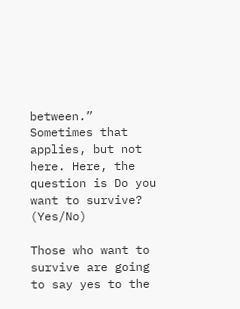between.” Sometimes that applies, but not here. Here, the question is Do you want to survive? (Yes/No)

Those who want to survive are going to say yes to the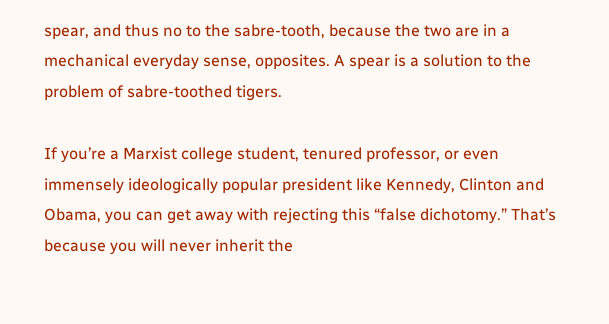spear, and thus no to the sabre-tooth, because the two are in a mechanical everyday sense, opposites. A spear is a solution to the problem of sabre-toothed tigers.

If you’re a Marxist college student, tenured professor, or even immensely ideologically popular president like Kennedy, Clinton and Obama, you can get away with rejecting this “false dichotomy.” That’s because you will never inherit the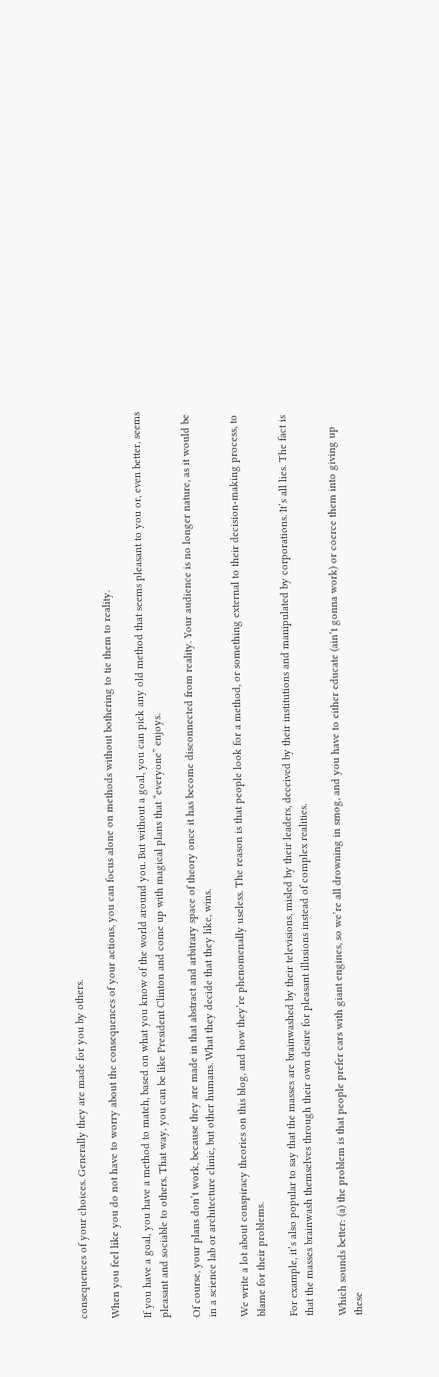consequences of your choices. Generally they are made for you by others.

When you feel like you do not have to worry about the consequences of your actions, you can focus alone on methods without bothering to tie them to reality.

If you have a goal, you have a method to match, based on what you know of the world around you. But without a goal, you can pick any old method that seems pleasant to you or, even better, seems pleasant and sociable to others. That way, you can be like President Clinton and come up with magical plans that “everyone” enjoys.

Of course, your plans don’t work, because they are made in that abstract and arbitrary space of theory once it has become disconnected from reality. Your audience is no longer nature, as it would be in a science lab or architecture clinic, but other humans. What they decide that they like, wins.

We write a lot about conspiracy theories on this blog, and how they’re phenomenally useless. The reason is that people look for a method, or something external to their decision-making process, to blame for their problems.

For example, it’s also popular to say that the masses are brainwashed by their televisions, misled by their leaders, deceived by their institutions and manipulated by corporations. It’s all lies. The fact is that the masses brainwash themselves through their own desire for pleasant illusions instead of complex realities.

Which sounds better: (a) the problem is that people prefer cars with giant engines, so we’re all drowning in smog, and you have to either educate (ain’t gonna work) or coerce them into giving up these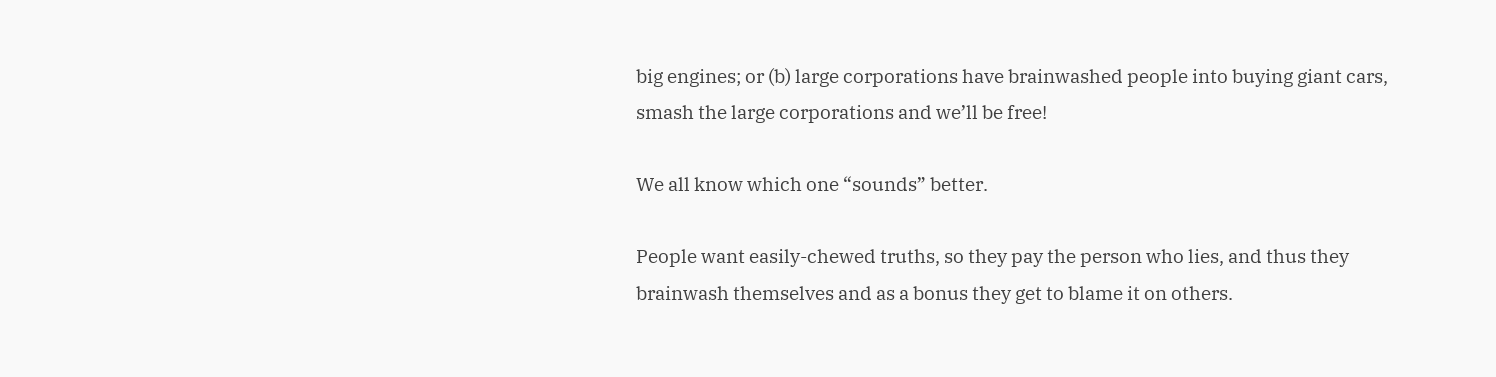big engines; or (b) large corporations have brainwashed people into buying giant cars, smash the large corporations and we’ll be free!

We all know which one “sounds” better.

People want easily-chewed truths, so they pay the person who lies, and thus they brainwash themselves and as a bonus they get to blame it on others.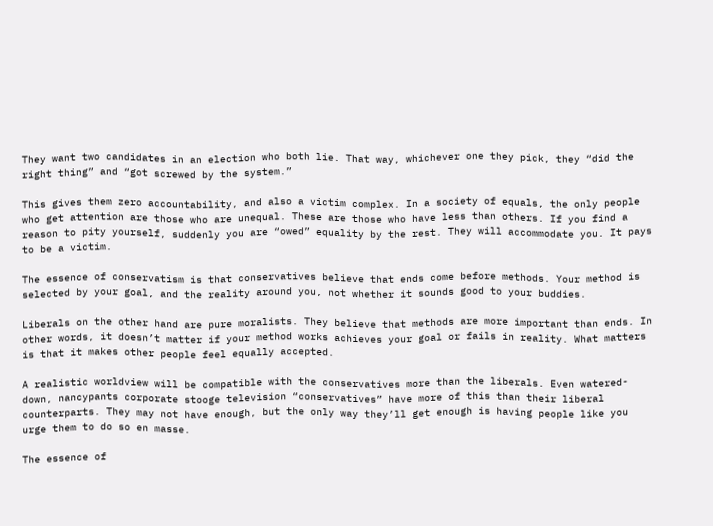They want two candidates in an election who both lie. That way, whichever one they pick, they “did the right thing” and “got screwed by the system.”

This gives them zero accountability, and also a victim complex. In a society of equals, the only people who get attention are those who are unequal. These are those who have less than others. If you find a reason to pity yourself, suddenly you are “owed” equality by the rest. They will accommodate you. It pays to be a victim.

The essence of conservatism is that conservatives believe that ends come before methods. Your method is selected by your goal, and the reality around you, not whether it sounds good to your buddies.

Liberals on the other hand are pure moralists. They believe that methods are more important than ends. In other words, it doesn’t matter if your method works achieves your goal or fails in reality. What matters is that it makes other people feel equally accepted.

A realistic worldview will be compatible with the conservatives more than the liberals. Even watered-down, nancypants corporate stooge television “conservatives” have more of this than their liberal counterparts. They may not have enough, but the only way they’ll get enough is having people like you urge them to do so en masse.

The essence of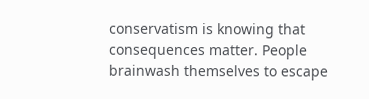conservatism is knowing that consequences matter. People brainwash themselves to escape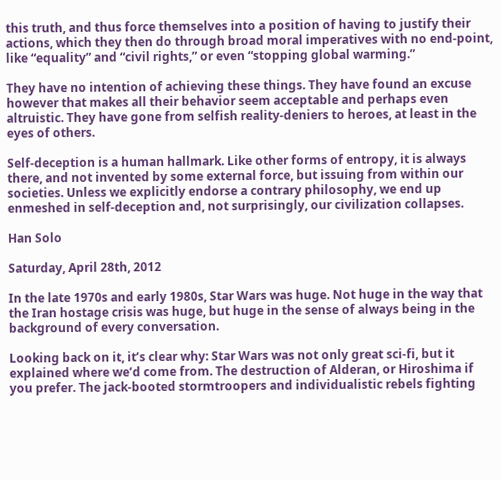this truth, and thus force themselves into a position of having to justify their actions, which they then do through broad moral imperatives with no end-point, like “equality” and “civil rights,” or even “stopping global warming.”

They have no intention of achieving these things. They have found an excuse however that makes all their behavior seem acceptable and perhaps even altruistic. They have gone from selfish reality-deniers to heroes, at least in the eyes of others.

Self-deception is a human hallmark. Like other forms of entropy, it is always there, and not invented by some external force, but issuing from within our societies. Unless we explicitly endorse a contrary philosophy, we end up enmeshed in self-deception and, not surprisingly, our civilization collapses.

Han Solo

Saturday, April 28th, 2012

In the late 1970s and early 1980s, Star Wars was huge. Not huge in the way that the Iran hostage crisis was huge, but huge in the sense of always being in the background of every conversation.

Looking back on it, it’s clear why: Star Wars was not only great sci-fi, but it explained where we’d come from. The destruction of Alderan, or Hiroshima if you prefer. The jack-booted stormtroopers and individualistic rebels fighting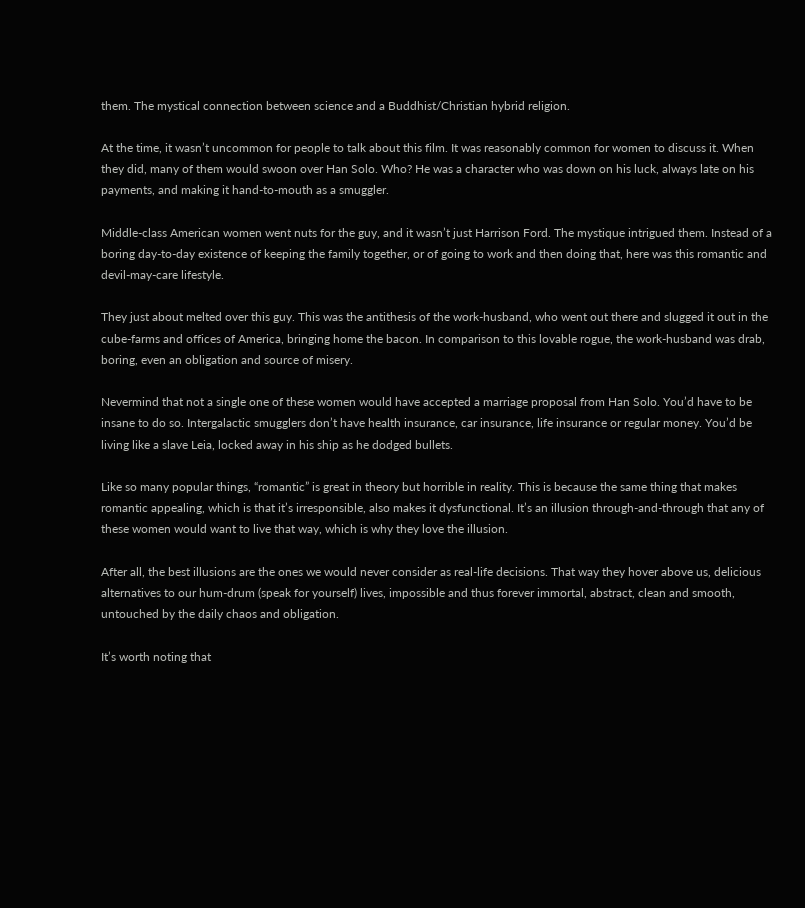them. The mystical connection between science and a Buddhist/Christian hybrid religion.

At the time, it wasn’t uncommon for people to talk about this film. It was reasonably common for women to discuss it. When they did, many of them would swoon over Han Solo. Who? He was a character who was down on his luck, always late on his payments, and making it hand-to-mouth as a smuggler.

Middle-class American women went nuts for the guy, and it wasn’t just Harrison Ford. The mystique intrigued them. Instead of a boring day-to-day existence of keeping the family together, or of going to work and then doing that, here was this romantic and devil-may-care lifestyle.

They just about melted over this guy. This was the antithesis of the work-husband, who went out there and slugged it out in the cube-farms and offices of America, bringing home the bacon. In comparison to this lovable rogue, the work-husband was drab, boring, even an obligation and source of misery.

Nevermind that not a single one of these women would have accepted a marriage proposal from Han Solo. You’d have to be insane to do so. Intergalactic smugglers don’t have health insurance, car insurance, life insurance or regular money. You’d be living like a slave Leia, locked away in his ship as he dodged bullets.

Like so many popular things, “romantic” is great in theory but horrible in reality. This is because the same thing that makes romantic appealing, which is that it’s irresponsible, also makes it dysfunctional. It’s an illusion through-and-through that any of these women would want to live that way, which is why they love the illusion.

After all, the best illusions are the ones we would never consider as real-life decisions. That way they hover above us, delicious alternatives to our hum-drum (speak for yourself) lives, impossible and thus forever immortal, abstract, clean and smooth, untouched by the daily chaos and obligation.

It’s worth noting that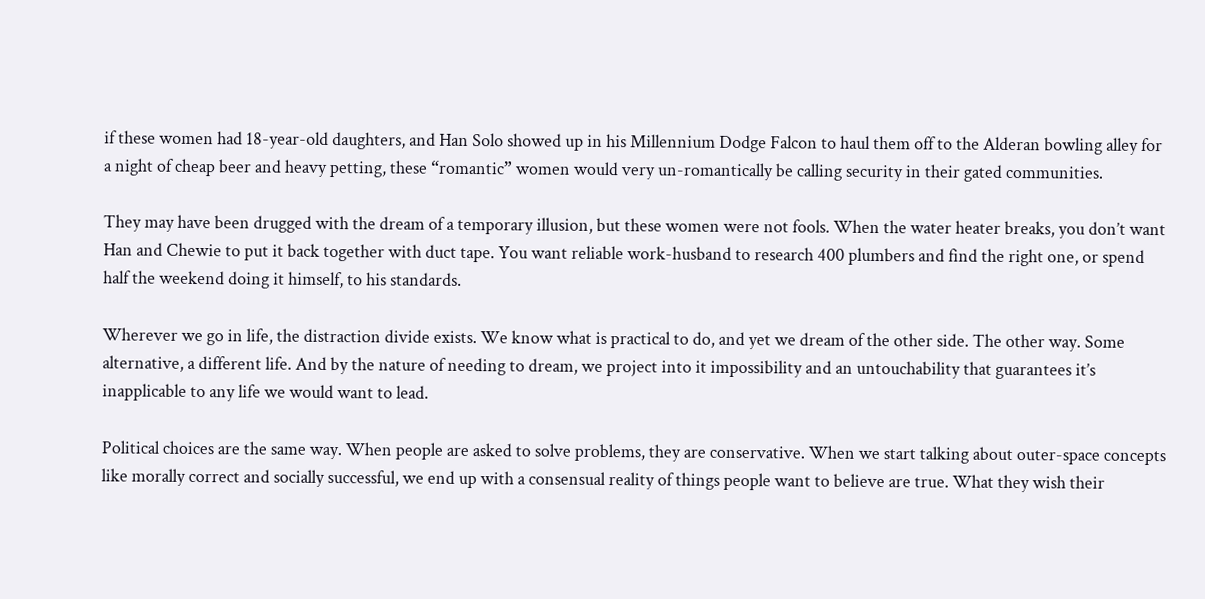if these women had 18-year-old daughters, and Han Solo showed up in his Millennium Dodge Falcon to haul them off to the Alderan bowling alley for a night of cheap beer and heavy petting, these “romantic” women would very un-romantically be calling security in their gated communities.

They may have been drugged with the dream of a temporary illusion, but these women were not fools. When the water heater breaks, you don’t want Han and Chewie to put it back together with duct tape. You want reliable work-husband to research 400 plumbers and find the right one, or spend half the weekend doing it himself, to his standards.

Wherever we go in life, the distraction divide exists. We know what is practical to do, and yet we dream of the other side. The other way. Some alternative, a different life. And by the nature of needing to dream, we project into it impossibility and an untouchability that guarantees it’s inapplicable to any life we would want to lead.

Political choices are the same way. When people are asked to solve problems, they are conservative. When we start talking about outer-space concepts like morally correct and socially successful, we end up with a consensual reality of things people want to believe are true. What they wish their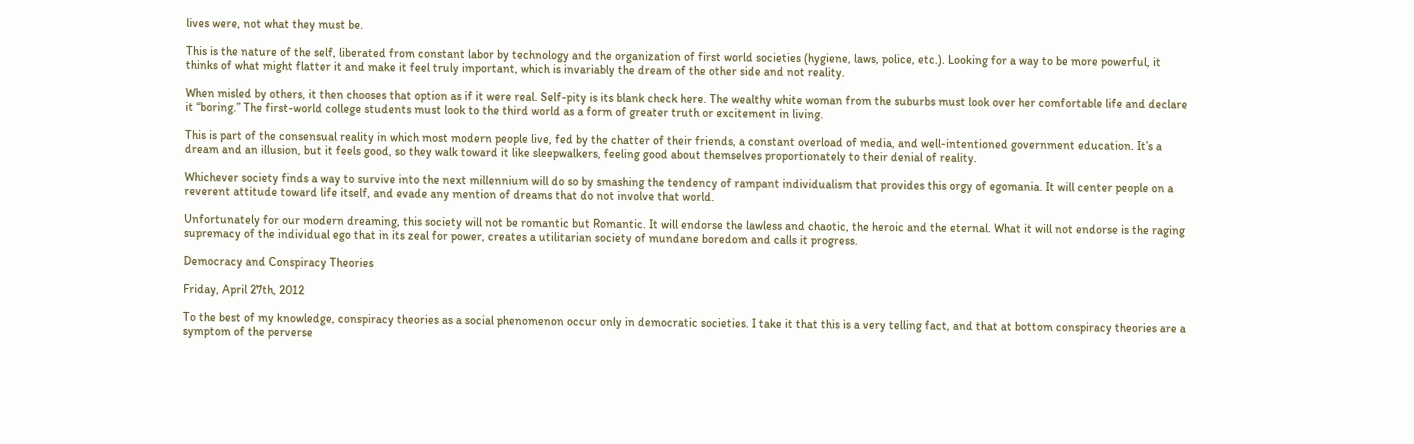lives were, not what they must be.

This is the nature of the self, liberated from constant labor by technology and the organization of first world societies (hygiene, laws, police, etc.). Looking for a way to be more powerful, it thinks of what might flatter it and make it feel truly important, which is invariably the dream of the other side and not reality.

When misled by others, it then chooses that option as if it were real. Self-pity is its blank check here. The wealthy white woman from the suburbs must look over her comfortable life and declare it “boring.” The first-world college students must look to the third world as a form of greater truth or excitement in living.

This is part of the consensual reality in which most modern people live, fed by the chatter of their friends, a constant overload of media, and well-intentioned government education. It’s a dream and an illusion, but it feels good, so they walk toward it like sleepwalkers, feeling good about themselves proportionately to their denial of reality.

Whichever society finds a way to survive into the next millennium will do so by smashing the tendency of rampant individualism that provides this orgy of egomania. It will center people on a reverent attitude toward life itself, and evade any mention of dreams that do not involve that world.

Unfortunately for our modern dreaming, this society will not be romantic but Romantic. It will endorse the lawless and chaotic, the heroic and the eternal. What it will not endorse is the raging supremacy of the individual ego that in its zeal for power, creates a utilitarian society of mundane boredom and calls it progress.

Democracy and Conspiracy Theories

Friday, April 27th, 2012

To the best of my knowledge, conspiracy theories as a social phenomenon occur only in democratic societies. I take it that this is a very telling fact, and that at bottom conspiracy theories are a symptom of the perverse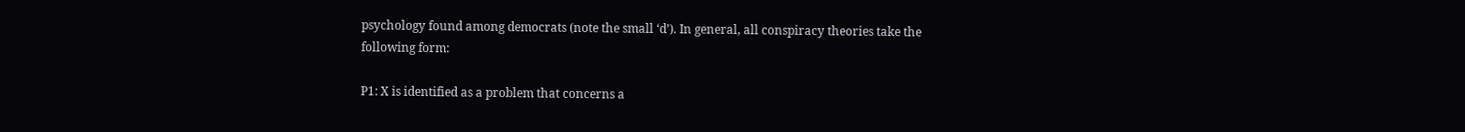psychology found among democrats (note the small ‘d’). In general, all conspiracy theories take the following form:

P1: X is identified as a problem that concerns a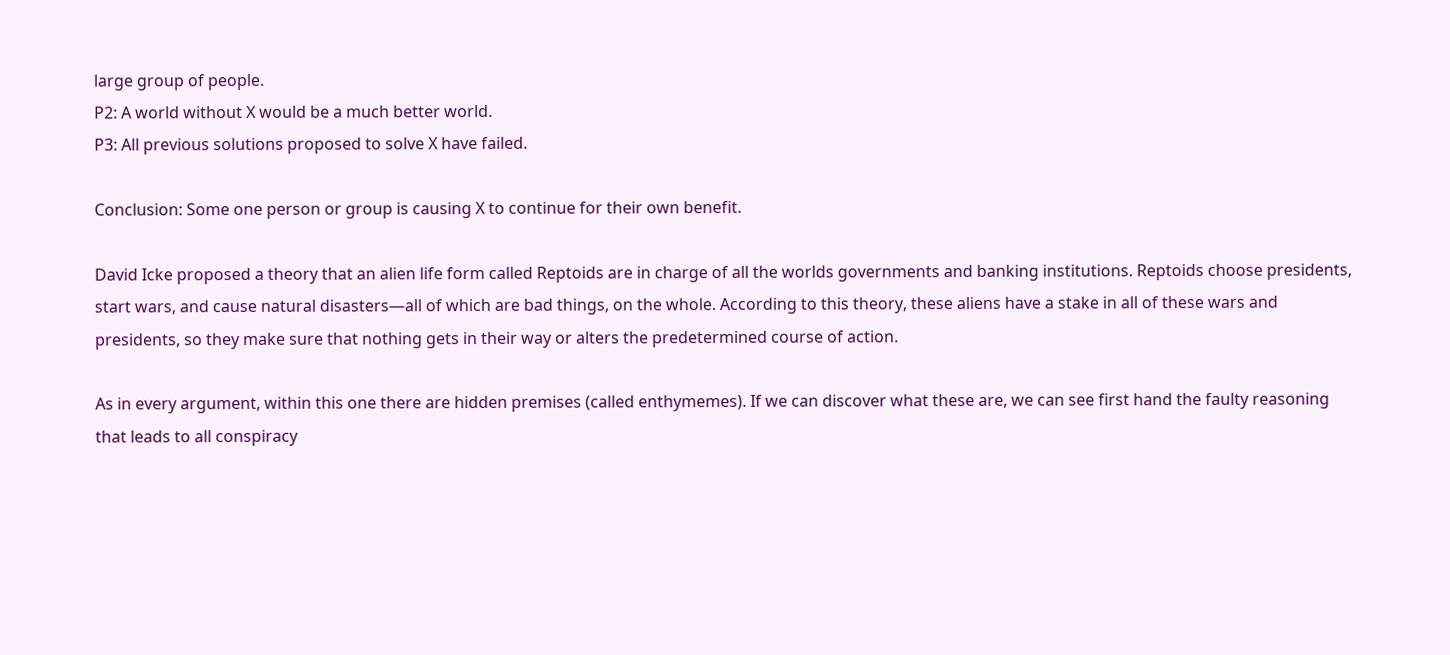large group of people.
P2: A world without X would be a much better world.
P3: All previous solutions proposed to solve X have failed.

Conclusion: Some one person or group is causing X to continue for their own benefit.

David Icke proposed a theory that an alien life form called Reptoids are in charge of all the worlds governments and banking institutions. Reptoids choose presidents, start wars, and cause natural disasters—all of which are bad things, on the whole. According to this theory, these aliens have a stake in all of these wars and presidents, so they make sure that nothing gets in their way or alters the predetermined course of action.

As in every argument, within this one there are hidden premises (called enthymemes). If we can discover what these are, we can see first hand the faulty reasoning that leads to all conspiracy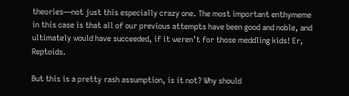theories—not just this especially crazy one. The most important enthymeme in this case is that all of our previous attempts have been good and noble, and ultimately would have succeeded, if it weren’t for those meddling kids! Er, Reptoids.

But this is a pretty rash assumption, is it not? Why should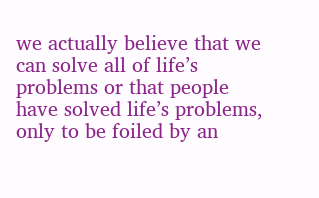we actually believe that we can solve all of life’s problems or that people have solved life’s problems, only to be foiled by an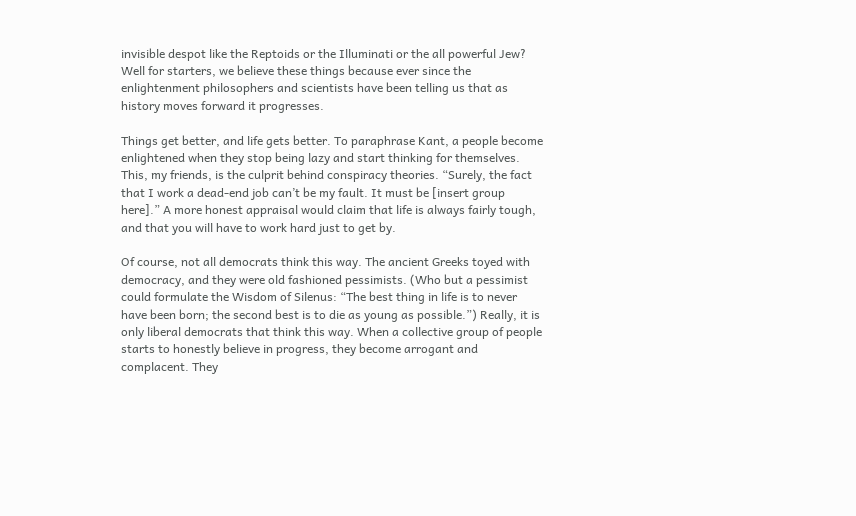invisible despot like the Reptoids or the Illuminati or the all powerful Jew? Well for starters, we believe these things because ever since the enlightenment philosophers and scientists have been telling us that as history moves forward it progresses.

Things get better, and life gets better. To paraphrase Kant, a people become enlightened when they stop being lazy and start thinking for themselves. This, my friends, is the culprit behind conspiracy theories. “Surely, the fact that I work a dead-end job can’t be my fault. It must be [insert group here].” A more honest appraisal would claim that life is always fairly tough, and that you will have to work hard just to get by.

Of course, not all democrats think this way. The ancient Greeks toyed with democracy, and they were old fashioned pessimists. (Who but a pessimist could formulate the Wisdom of Silenus: “The best thing in life is to never have been born; the second best is to die as young as possible.”) Really, it is only liberal democrats that think this way. When a collective group of people starts to honestly believe in progress, they become arrogant and complacent. They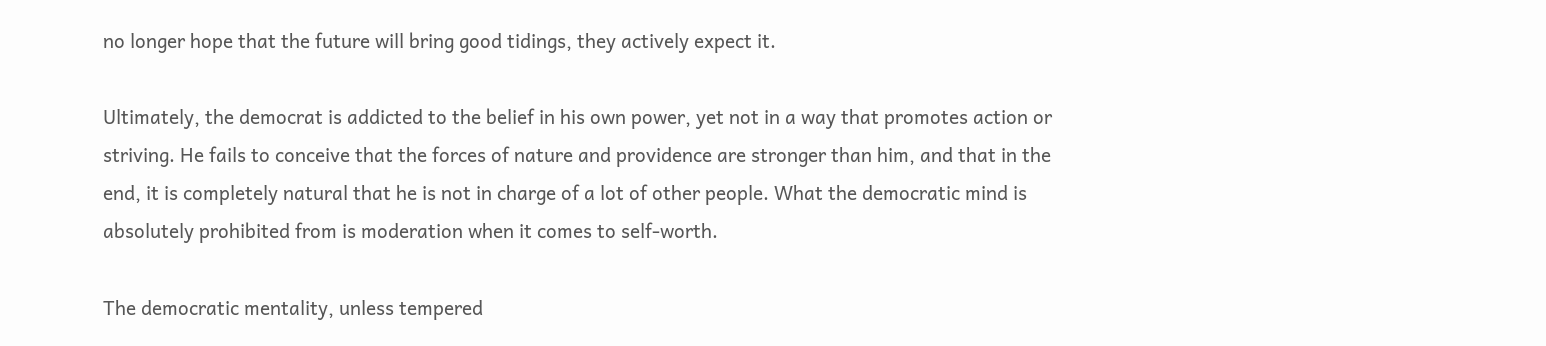no longer hope that the future will bring good tidings, they actively expect it.

Ultimately, the democrat is addicted to the belief in his own power, yet not in a way that promotes action or striving. He fails to conceive that the forces of nature and providence are stronger than him, and that in the end, it is completely natural that he is not in charge of a lot of other people. What the democratic mind is absolutely prohibited from is moderation when it comes to self-worth.

The democratic mentality, unless tempered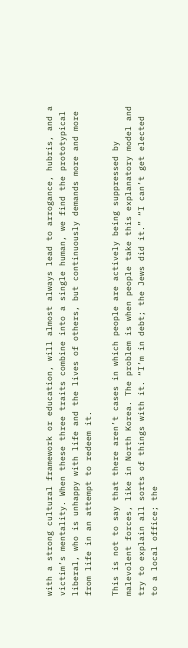with a strong cultural framework or education, will almost always lead to arrogance, hubris, and a victim’s mentality. When these three traits combine into a single human, we find the prototypical liberal, who is unhappy with life and the lives of others, but continuously demands more and more from life in an attempt to redeem it.

This is not to say that there aren’t cases in which people are actively being suppressed by malevolent forces, like in North Korea. The problem is when people take this explanatory model and try to explain all sorts of things with it. “I’m in debt; the Jews did it.” “I can’t get elected to a local office; the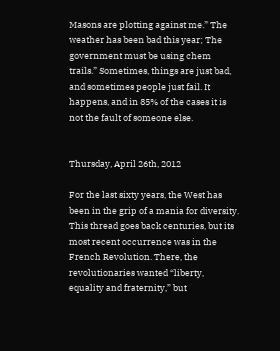Masons are plotting against me.” The weather has been bad this year; The government must be using chem trails.” Sometimes, things are just bad, and sometimes people just fail. It happens, and in 85% of the cases it is not the fault of someone else.


Thursday, April 26th, 2012

For the last sixty years, the West has been in the grip of a mania for diversity. This thread goes back centuries, but its most recent occurrence was in the French Revolution. There, the revolutionaries wanted “liberty, equality and fraternity,” but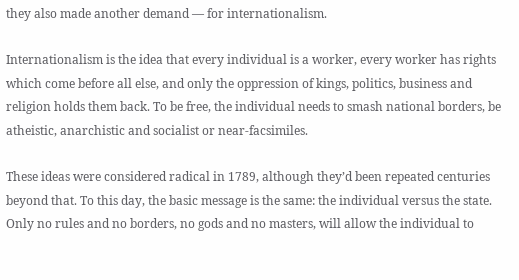they also made another demand — for internationalism.

Internationalism is the idea that every individual is a worker, every worker has rights which come before all else, and only the oppression of kings, politics, business and religion holds them back. To be free, the individual needs to smash national borders, be atheistic, anarchistic and socialist or near-facsimiles.

These ideas were considered radical in 1789, although they’d been repeated centuries beyond that. To this day, the basic message is the same: the individual versus the state. Only no rules and no borders, no gods and no masters, will allow the individual to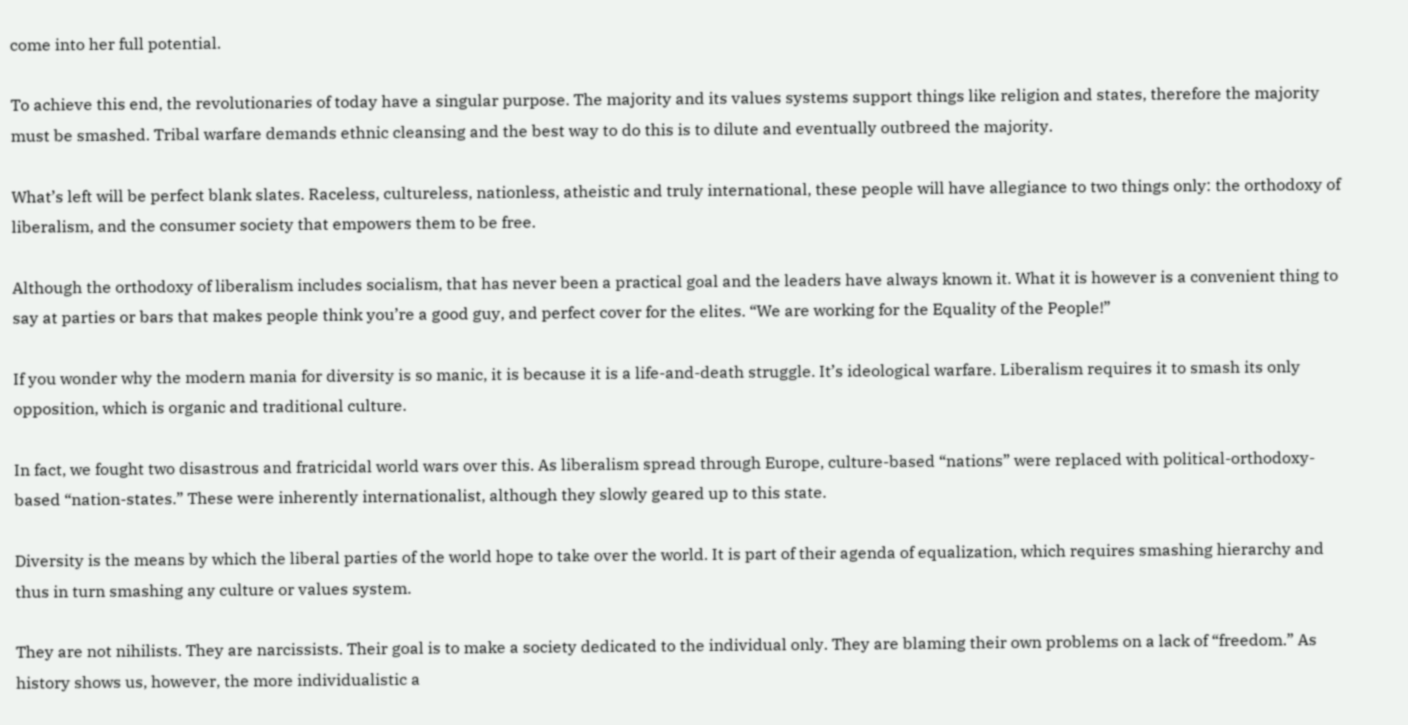come into her full potential.

To achieve this end, the revolutionaries of today have a singular purpose. The majority and its values systems support things like religion and states, therefore the majority must be smashed. Tribal warfare demands ethnic cleansing and the best way to do this is to dilute and eventually outbreed the majority.

What’s left will be perfect blank slates. Raceless, cultureless, nationless, atheistic and truly international, these people will have allegiance to two things only: the orthodoxy of liberalism, and the consumer society that empowers them to be free.

Although the orthodoxy of liberalism includes socialism, that has never been a practical goal and the leaders have always known it. What it is however is a convenient thing to say at parties or bars that makes people think you’re a good guy, and perfect cover for the elites. “We are working for the Equality of the People!”

If you wonder why the modern mania for diversity is so manic, it is because it is a life-and-death struggle. It’s ideological warfare. Liberalism requires it to smash its only opposition, which is organic and traditional culture.

In fact, we fought two disastrous and fratricidal world wars over this. As liberalism spread through Europe, culture-based “nations” were replaced with political-orthodoxy-based “nation-states.” These were inherently internationalist, although they slowly geared up to this state.

Diversity is the means by which the liberal parties of the world hope to take over the world. It is part of their agenda of equalization, which requires smashing hierarchy and thus in turn smashing any culture or values system.

They are not nihilists. They are narcissists. Their goal is to make a society dedicated to the individual only. They are blaming their own problems on a lack of “freedom.” As history shows us, however, the more individualistic a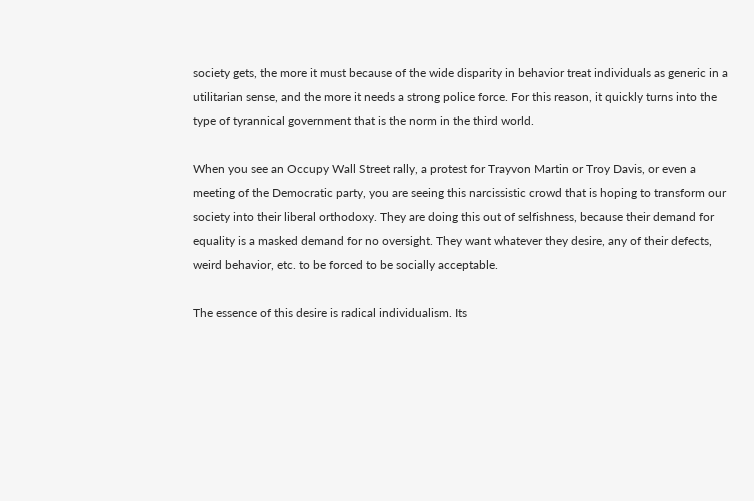society gets, the more it must because of the wide disparity in behavior treat individuals as generic in a utilitarian sense, and the more it needs a strong police force. For this reason, it quickly turns into the type of tyrannical government that is the norm in the third world.

When you see an Occupy Wall Street rally, a protest for Trayvon Martin or Troy Davis, or even a meeting of the Democratic party, you are seeing this narcissistic crowd that is hoping to transform our society into their liberal orthodoxy. They are doing this out of selfishness, because their demand for equality is a masked demand for no oversight. They want whatever they desire, any of their defects, weird behavior, etc. to be forced to be socially acceptable.

The essence of this desire is radical individualism. Its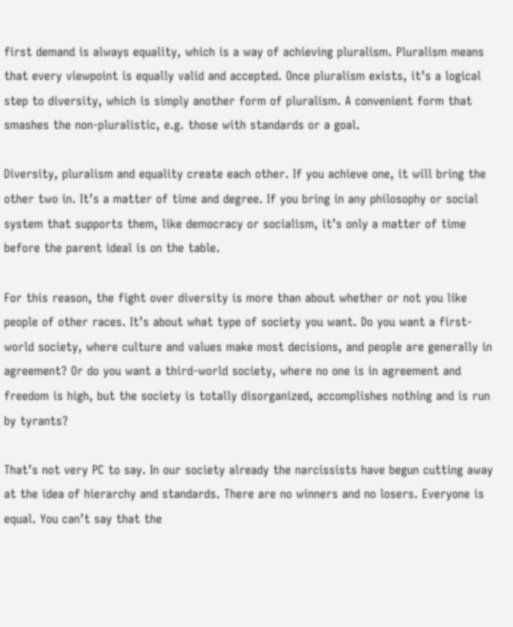first demand is always equality, which is a way of achieving pluralism. Pluralism means that every viewpoint is equally valid and accepted. Once pluralism exists, it’s a logical step to diversity, which is simply another form of pluralism. A convenient form that smashes the non-pluralistic, e.g. those with standards or a goal.

Diversity, pluralism and equality create each other. If you achieve one, it will bring the other two in. It’s a matter of time and degree. If you bring in any philosophy or social system that supports them, like democracy or socialism, it’s only a matter of time before the parent ideal is on the table.

For this reason, the fight over diversity is more than about whether or not you like people of other races. It’s about what type of society you want. Do you want a first-world society, where culture and values make most decisions, and people are generally in agreement? Or do you want a third-world society, where no one is in agreement and freedom is high, but the society is totally disorganized, accomplishes nothing and is run by tyrants?

That’s not very PC to say. In our society already the narcissists have begun cutting away at the idea of hierarchy and standards. There are no winners and no losers. Everyone is equal. You can’t say that the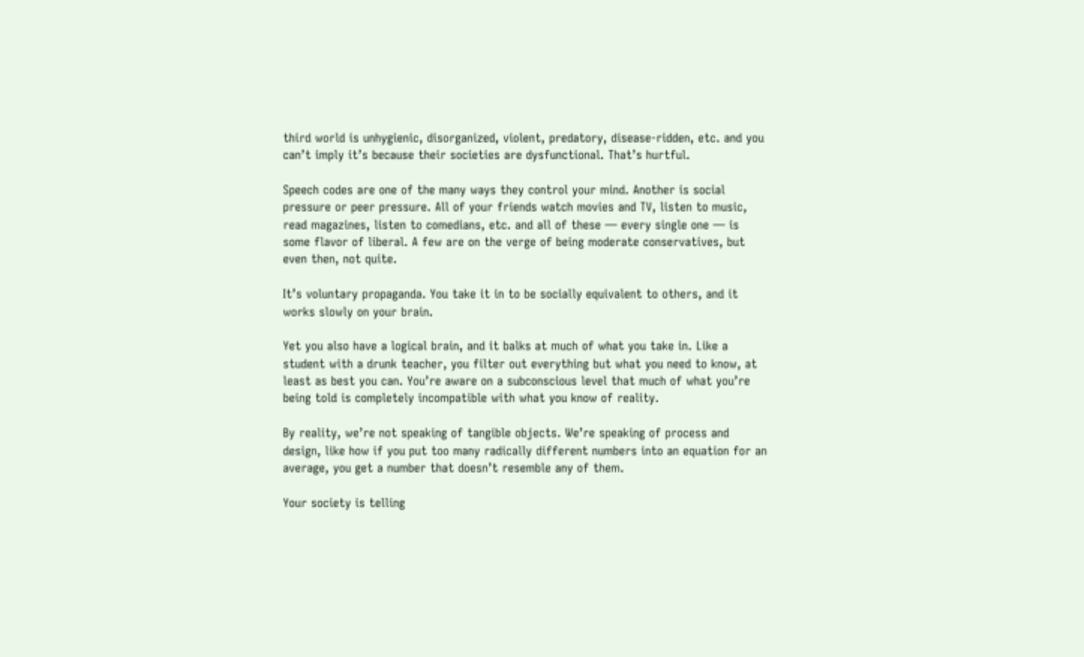third world is unhygienic, disorganized, violent, predatory, disease-ridden, etc. and you can’t imply it’s because their societies are dysfunctional. That’s hurtful.

Speech codes are one of the many ways they control your mind. Another is social pressure or peer pressure. All of your friends watch movies and TV, listen to music, read magazines, listen to comedians, etc. and all of these — every single one — is some flavor of liberal. A few are on the verge of being moderate conservatives, but even then, not quite.

It’s voluntary propaganda. You take it in to be socially equivalent to others, and it works slowly on your brain.

Yet you also have a logical brain, and it balks at much of what you take in. Like a student with a drunk teacher, you filter out everything but what you need to know, at least as best you can. You’re aware on a subconscious level that much of what you’re being told is completely incompatible with what you know of reality.

By reality, we’re not speaking of tangible objects. We’re speaking of process and design, like how if you put too many radically different numbers into an equation for an average, you get a number that doesn’t resemble any of them.

Your society is telling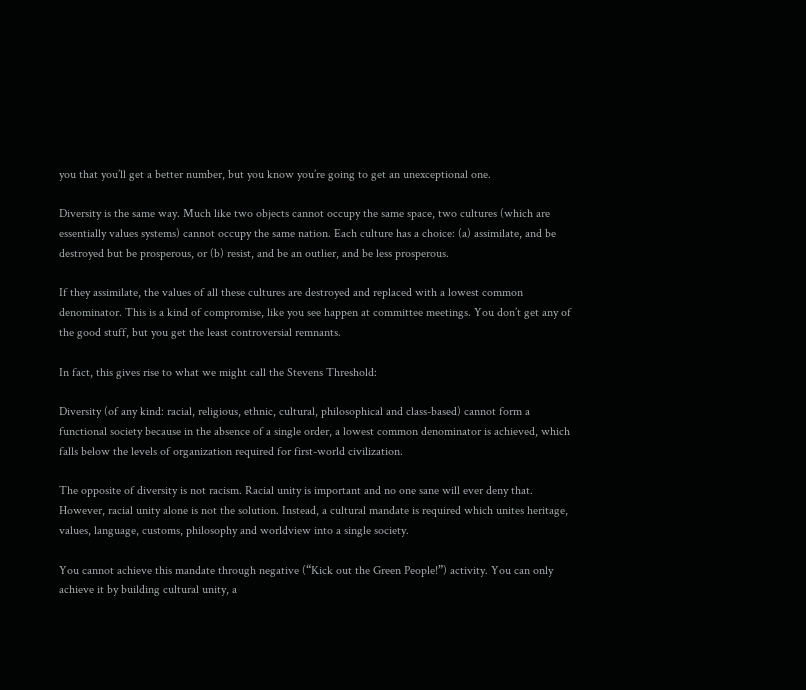you that you’ll get a better number, but you know you’re going to get an unexceptional one.

Diversity is the same way. Much like two objects cannot occupy the same space, two cultures (which are essentially values systems) cannot occupy the same nation. Each culture has a choice: (a) assimilate, and be destroyed but be prosperous, or (b) resist, and be an outlier, and be less prosperous.

If they assimilate, the values of all these cultures are destroyed and replaced with a lowest common denominator. This is a kind of compromise, like you see happen at committee meetings. You don’t get any of the good stuff, but you get the least controversial remnants.

In fact, this gives rise to what we might call the Stevens Threshold:

Diversity (of any kind: racial, religious, ethnic, cultural, philosophical and class-based) cannot form a functional society because in the absence of a single order, a lowest common denominator is achieved, which falls below the levels of organization required for first-world civilization.

The opposite of diversity is not racism. Racial unity is important and no one sane will ever deny that. However, racial unity alone is not the solution. Instead, a cultural mandate is required which unites heritage, values, language, customs, philosophy and worldview into a single society.

You cannot achieve this mandate through negative (“Kick out the Green People!”) activity. You can only achieve it by building cultural unity, a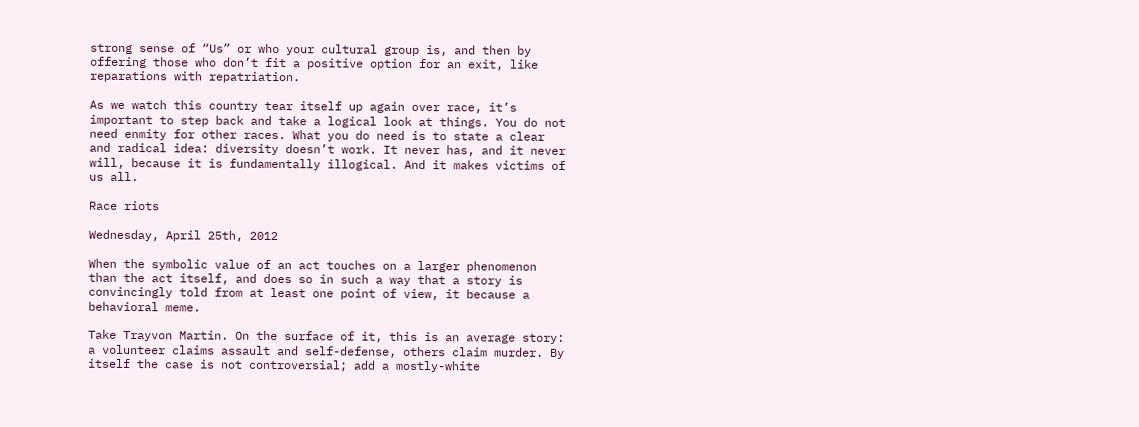strong sense of “Us” or who your cultural group is, and then by offering those who don’t fit a positive option for an exit, like reparations with repatriation.

As we watch this country tear itself up again over race, it’s important to step back and take a logical look at things. You do not need enmity for other races. What you do need is to state a clear and radical idea: diversity doesn’t work. It never has, and it never will, because it is fundamentally illogical. And it makes victims of us all.

Race riots

Wednesday, April 25th, 2012

When the symbolic value of an act touches on a larger phenomenon than the act itself, and does so in such a way that a story is convincingly told from at least one point of view, it because a behavioral meme.

Take Trayvon Martin. On the surface of it, this is an average story: a volunteer claims assault and self-defense, others claim murder. By itself the case is not controversial; add a mostly-white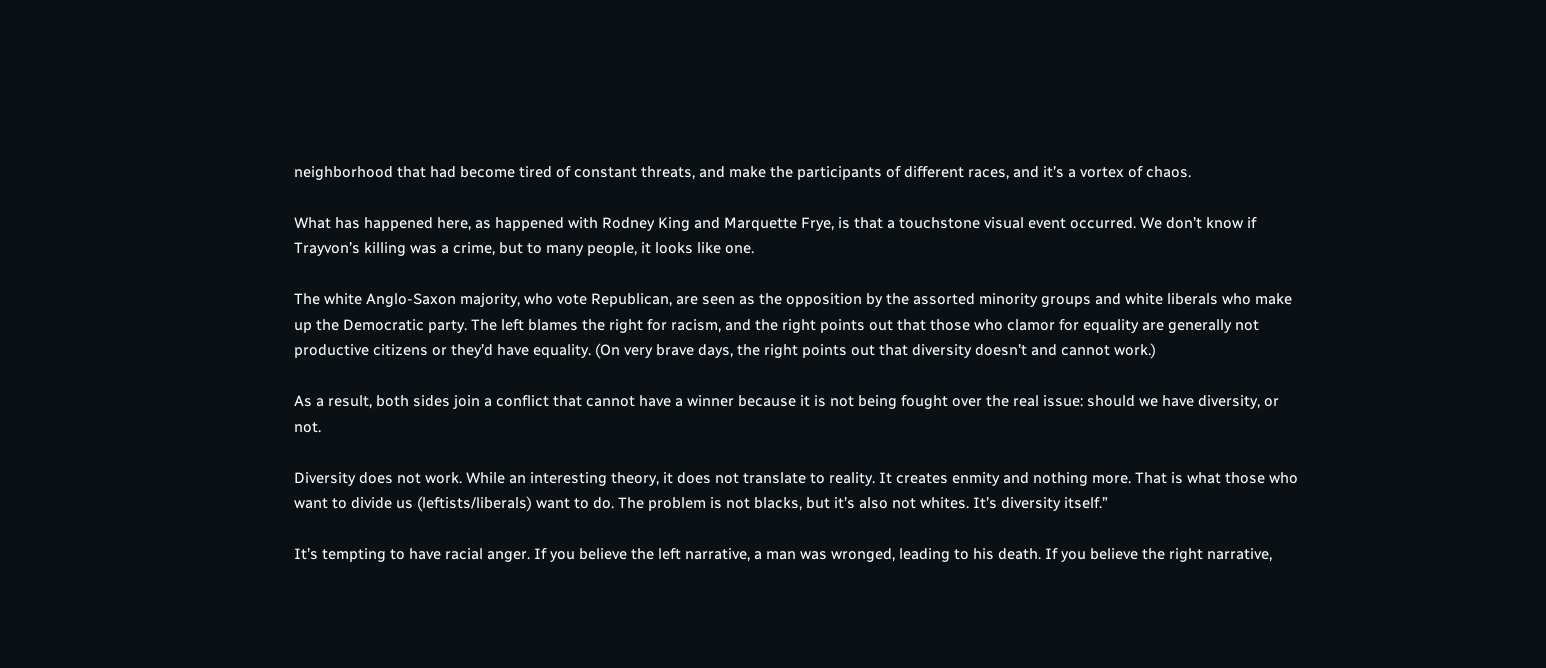neighborhood that had become tired of constant threats, and make the participants of different races, and it’s a vortex of chaos.

What has happened here, as happened with Rodney King and Marquette Frye, is that a touchstone visual event occurred. We don’t know if Trayvon’s killing was a crime, but to many people, it looks like one.

The white Anglo-Saxon majority, who vote Republican, are seen as the opposition by the assorted minority groups and white liberals who make up the Democratic party. The left blames the right for racism, and the right points out that those who clamor for equality are generally not productive citizens or they’d have equality. (On very brave days, the right points out that diversity doesn’t and cannot work.)

As a result, both sides join a conflict that cannot have a winner because it is not being fought over the real issue: should we have diversity, or not.

Diversity does not work. While an interesting theory, it does not translate to reality. It creates enmity and nothing more. That is what those who want to divide us (leftists/liberals) want to do. The problem is not blacks, but it’s also not whites. It’s diversity itself.”

It’s tempting to have racial anger. If you believe the left narrative, a man was wronged, leading to his death. If you believe the right narrative,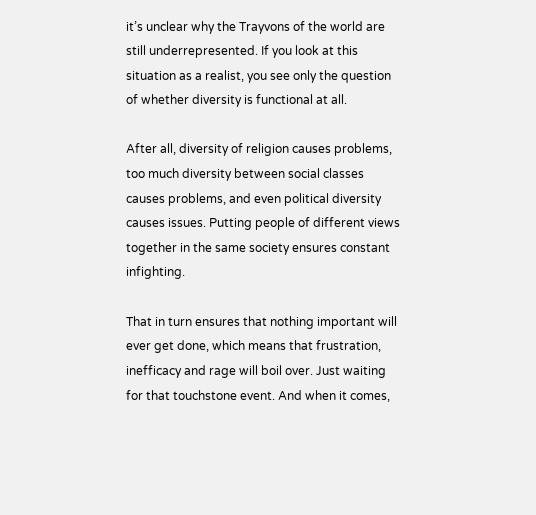it’s unclear why the Trayvons of the world are still underrepresented. If you look at this situation as a realist, you see only the question of whether diversity is functional at all.

After all, diversity of religion causes problems, too much diversity between social classes causes problems, and even political diversity causes issues. Putting people of different views together in the same society ensures constant infighting.

That in turn ensures that nothing important will ever get done, which means that frustration, inefficacy and rage will boil over. Just waiting for that touchstone event. And when it comes,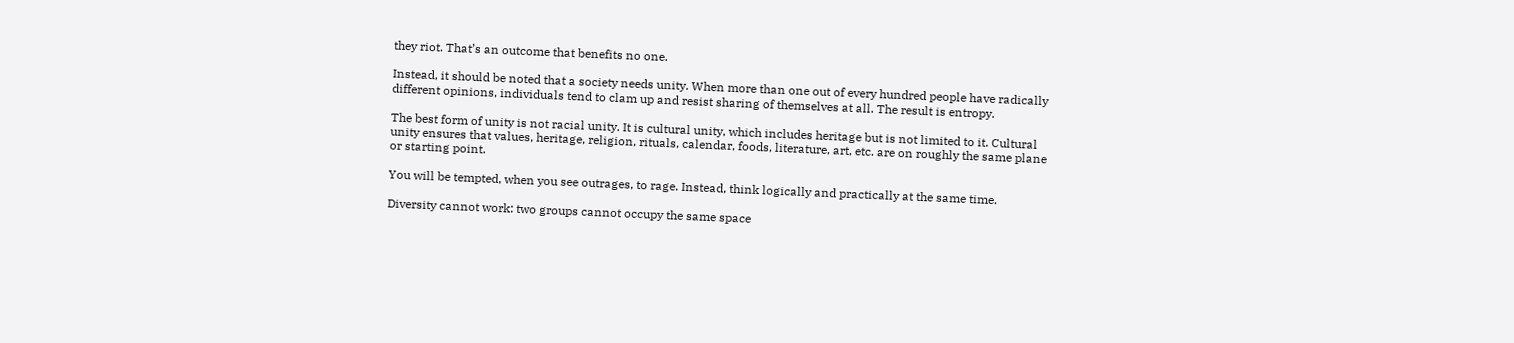they riot. That’s an outcome that benefits no one.

Instead, it should be noted that a society needs unity. When more than one out of every hundred people have radically different opinions, individuals tend to clam up and resist sharing of themselves at all. The result is entropy.

The best form of unity is not racial unity. It is cultural unity, which includes heritage but is not limited to it. Cultural unity ensures that values, heritage, religion, rituals, calendar, foods, literature, art, etc. are on roughly the same plane or starting point.

You will be tempted, when you see outrages, to rage. Instead, think logically and practically at the same time.

Diversity cannot work: two groups cannot occupy the same space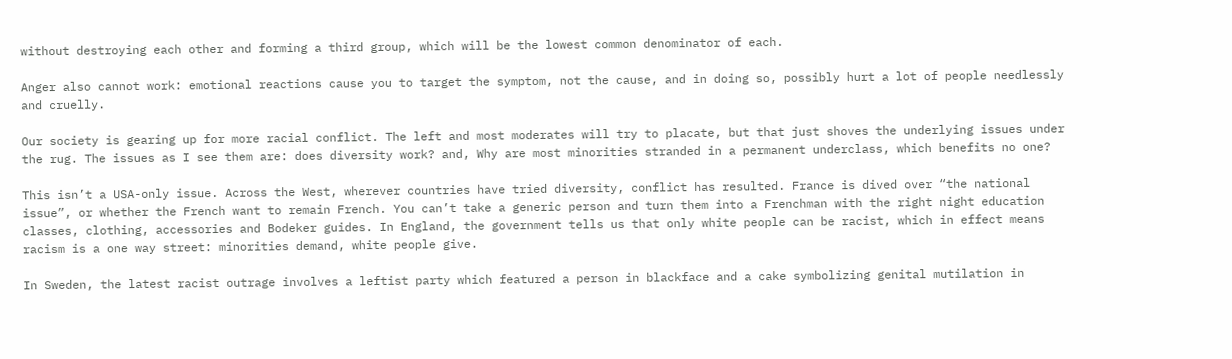without destroying each other and forming a third group, which will be the lowest common denominator of each.

Anger also cannot work: emotional reactions cause you to target the symptom, not the cause, and in doing so, possibly hurt a lot of people needlessly and cruelly.

Our society is gearing up for more racial conflict. The left and most moderates will try to placate, but that just shoves the underlying issues under the rug. The issues as I see them are: does diversity work? and, Why are most minorities stranded in a permanent underclass, which benefits no one?

This isn’t a USA-only issue. Across the West, wherever countries have tried diversity, conflict has resulted. France is dived over “the national issue”, or whether the French want to remain French. You can’t take a generic person and turn them into a Frenchman with the right night education classes, clothing, accessories and Bodeker guides. In England, the government tells us that only white people can be racist, which in effect means racism is a one way street: minorities demand, white people give.

In Sweden, the latest racist outrage involves a leftist party which featured a person in blackface and a cake symbolizing genital mutilation in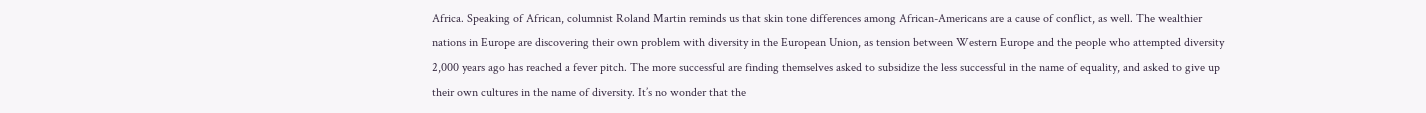Africa. Speaking of African, columnist Roland Martin reminds us that skin tone differences among African-Americans are a cause of conflict, as well. The wealthier nations in Europe are discovering their own problem with diversity in the European Union, as tension between Western Europe and the people who attempted diversity 2,000 years ago has reached a fever pitch. The more successful are finding themselves asked to subsidize the less successful in the name of equality, and asked to give up their own cultures in the name of diversity. It’s no wonder that the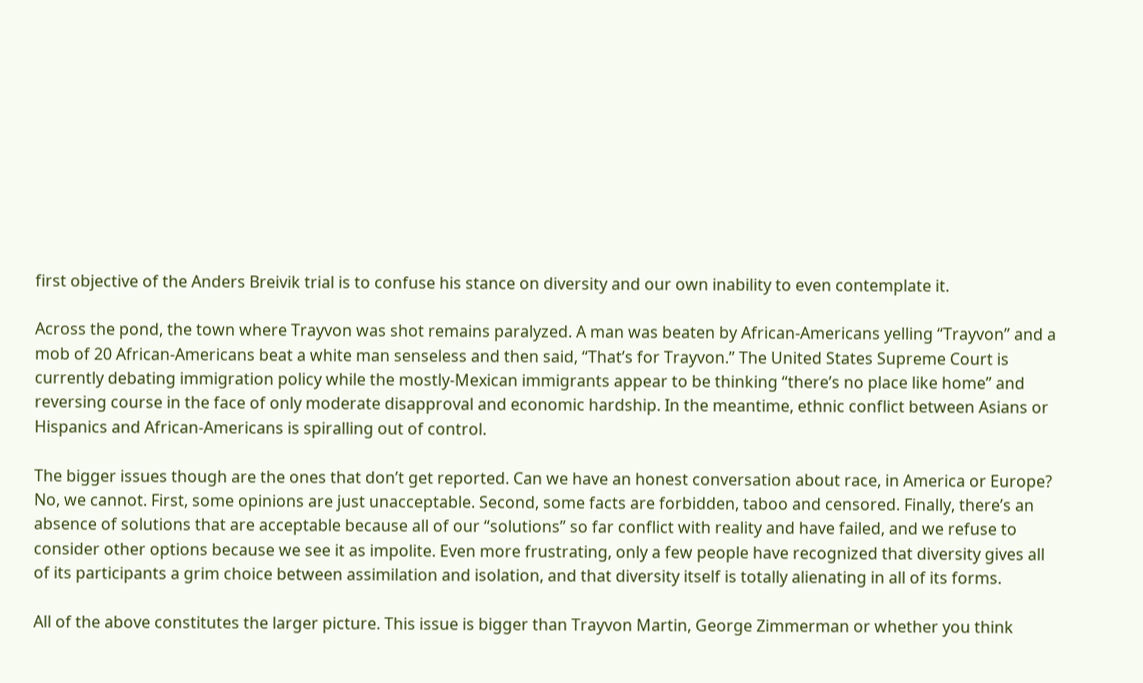first objective of the Anders Breivik trial is to confuse his stance on diversity and our own inability to even contemplate it.

Across the pond, the town where Trayvon was shot remains paralyzed. A man was beaten by African-Americans yelling “Trayvon” and a mob of 20 African-Americans beat a white man senseless and then said, “That’s for Trayvon.” The United States Supreme Court is currently debating immigration policy while the mostly-Mexican immigrants appear to be thinking “there’s no place like home” and reversing course in the face of only moderate disapproval and economic hardship. In the meantime, ethnic conflict between Asians or Hispanics and African-Americans is spiralling out of control.

The bigger issues though are the ones that don’t get reported. Can we have an honest conversation about race, in America or Europe? No, we cannot. First, some opinions are just unacceptable. Second, some facts are forbidden, taboo and censored. Finally, there’s an absence of solutions that are acceptable because all of our “solutions” so far conflict with reality and have failed, and we refuse to consider other options because we see it as impolite. Even more frustrating, only a few people have recognized that diversity gives all of its participants a grim choice between assimilation and isolation, and that diversity itself is totally alienating in all of its forms.

All of the above constitutes the larger picture. This issue is bigger than Trayvon Martin, George Zimmerman or whether you think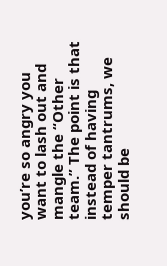you’re so angry you want to lash out and mangle the “Other team.” The point is that instead of having temper tantrums, we should be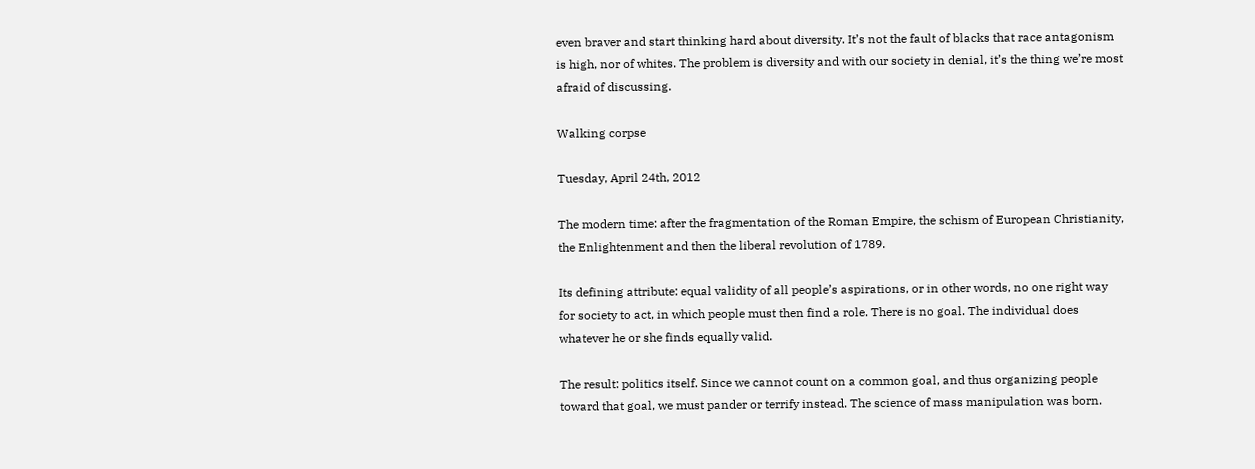even braver and start thinking hard about diversity. It’s not the fault of blacks that race antagonism is high, nor of whites. The problem is diversity and with our society in denial, it’s the thing we’re most afraid of discussing.

Walking corpse

Tuesday, April 24th, 2012

The modern time: after the fragmentation of the Roman Empire, the schism of European Christianity, the Enlightenment and then the liberal revolution of 1789.

Its defining attribute: equal validity of all people’s aspirations, or in other words, no one right way for society to act, in which people must then find a role. There is no goal. The individual does whatever he or she finds equally valid.

The result: politics itself. Since we cannot count on a common goal, and thus organizing people toward that goal, we must pander or terrify instead. The science of mass manipulation was born.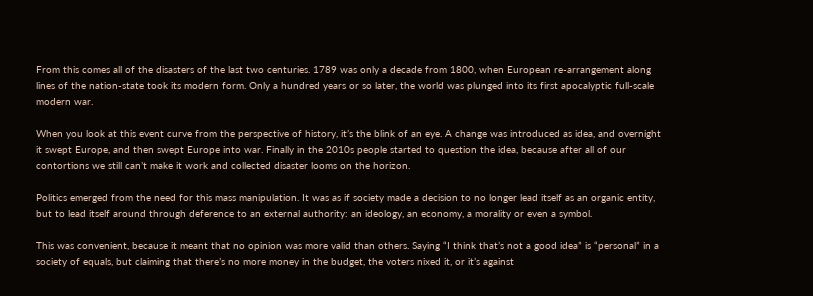From this comes all of the disasters of the last two centuries. 1789 was only a decade from 1800, when European re-arrangement along lines of the nation-state took its modern form. Only a hundred years or so later, the world was plunged into its first apocalyptic full-scale modern war.

When you look at this event curve from the perspective of history, it’s the blink of an eye. A change was introduced as idea, and overnight it swept Europe, and then swept Europe into war. Finally in the 2010s people started to question the idea, because after all of our contortions we still can’t make it work and collected disaster looms on the horizon.

Politics emerged from the need for this mass manipulation. It was as if society made a decision to no longer lead itself as an organic entity, but to lead itself around through deference to an external authority: an ideology, an economy, a morality or even a symbol.

This was convenient, because it meant that no opinion was more valid than others. Saying “I think that’s not a good idea” is “personal” in a society of equals, but claiming that there’s no more money in the budget, the voters nixed it, or it’s against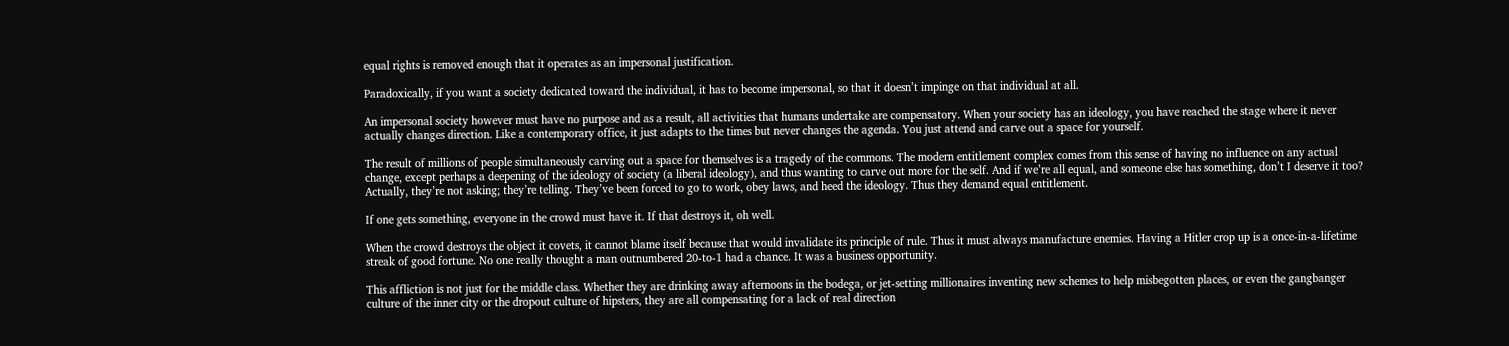equal rights is removed enough that it operates as an impersonal justification.

Paradoxically, if you want a society dedicated toward the individual, it has to become impersonal, so that it doesn’t impinge on that individual at all.

An impersonal society however must have no purpose and as a result, all activities that humans undertake are compensatory. When your society has an ideology, you have reached the stage where it never actually changes direction. Like a contemporary office, it just adapts to the times but never changes the agenda. You just attend and carve out a space for yourself.

The result of millions of people simultaneously carving out a space for themselves is a tragedy of the commons. The modern entitlement complex comes from this sense of having no influence on any actual change, except perhaps a deepening of the ideology of society (a liberal ideology), and thus wanting to carve out more for the self. And if we’re all equal, and someone else has something, don’t I deserve it too? Actually, they’re not asking; they’re telling. They’ve been forced to go to work, obey laws, and heed the ideology. Thus they demand equal entitlement.

If one gets something, everyone in the crowd must have it. If that destroys it, oh well.

When the crowd destroys the object it covets, it cannot blame itself because that would invalidate its principle of rule. Thus it must always manufacture enemies. Having a Hitler crop up is a once-in-a-lifetime streak of good fortune. No one really thought a man outnumbered 20-to-1 had a chance. It was a business opportunity.

This affliction is not just for the middle class. Whether they are drinking away afternoons in the bodega, or jet-setting millionaires inventing new schemes to help misbegotten places, or even the gangbanger culture of the inner city or the dropout culture of hipsters, they are all compensating for a lack of real direction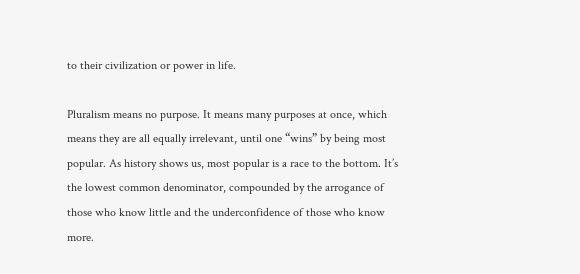to their civilization or power in life.

Pluralism means no purpose. It means many purposes at once, which means they are all equally irrelevant, until one “wins” by being most popular. As history shows us, most popular is a race to the bottom. It’s the lowest common denominator, compounded by the arrogance of those who know little and the underconfidence of those who know more.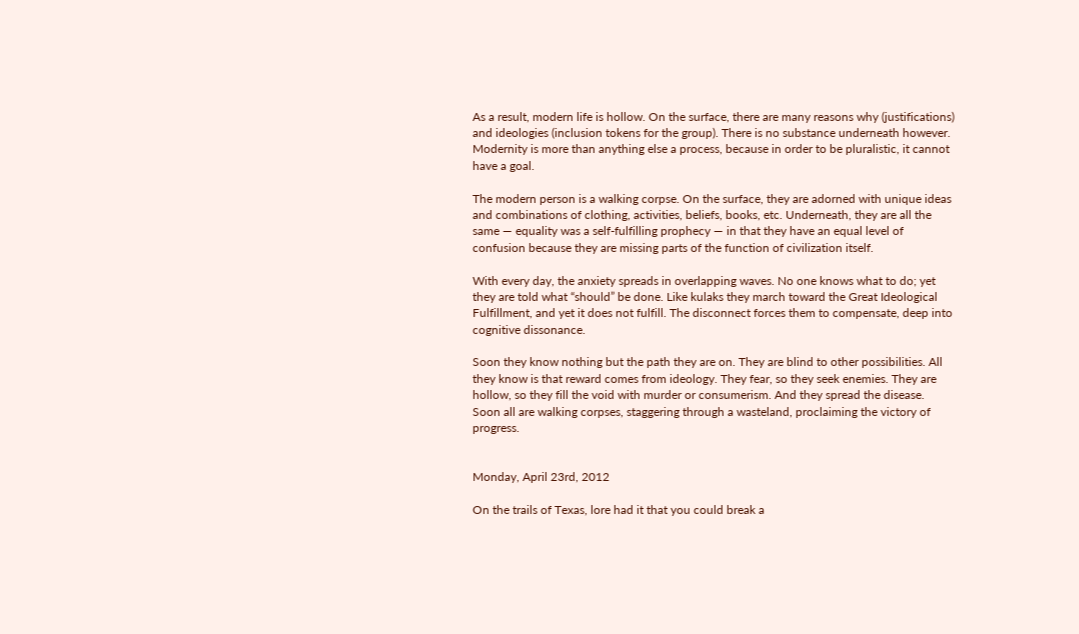As a result, modern life is hollow. On the surface, there are many reasons why (justifications) and ideologies (inclusion tokens for the group). There is no substance underneath however. Modernity is more than anything else a process, because in order to be pluralistic, it cannot have a goal.

The modern person is a walking corpse. On the surface, they are adorned with unique ideas and combinations of clothing, activities, beliefs, books, etc. Underneath, they are all the same — equality was a self-fulfilling prophecy — in that they have an equal level of confusion because they are missing parts of the function of civilization itself.

With every day, the anxiety spreads in overlapping waves. No one knows what to do; yet they are told what “should” be done. Like kulaks they march toward the Great Ideological Fulfillment, and yet it does not fulfill. The disconnect forces them to compensate, deep into cognitive dissonance.

Soon they know nothing but the path they are on. They are blind to other possibilities. All they know is that reward comes from ideology. They fear, so they seek enemies. They are hollow, so they fill the void with murder or consumerism. And they spread the disease. Soon all are walking corpses, staggering through a wasteland, proclaiming the victory of progress.


Monday, April 23rd, 2012

On the trails of Texas, lore had it that you could break a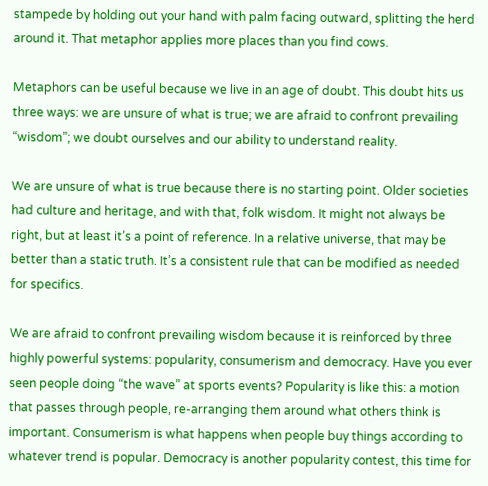stampede by holding out your hand with palm facing outward, splitting the herd around it. That metaphor applies more places than you find cows.

Metaphors can be useful because we live in an age of doubt. This doubt hits us three ways: we are unsure of what is true; we are afraid to confront prevailing “wisdom”; we doubt ourselves and our ability to understand reality.

We are unsure of what is true because there is no starting point. Older societies had culture and heritage, and with that, folk wisdom. It might not always be right, but at least it’s a point of reference. In a relative universe, that may be better than a static truth. It’s a consistent rule that can be modified as needed for specifics.

We are afraid to confront prevailing wisdom because it is reinforced by three highly powerful systems: popularity, consumerism and democracy. Have you ever seen people doing “the wave” at sports events? Popularity is like this: a motion that passes through people, re-arranging them around what others think is important. Consumerism is what happens when people buy things according to whatever trend is popular. Democracy is another popularity contest, this time for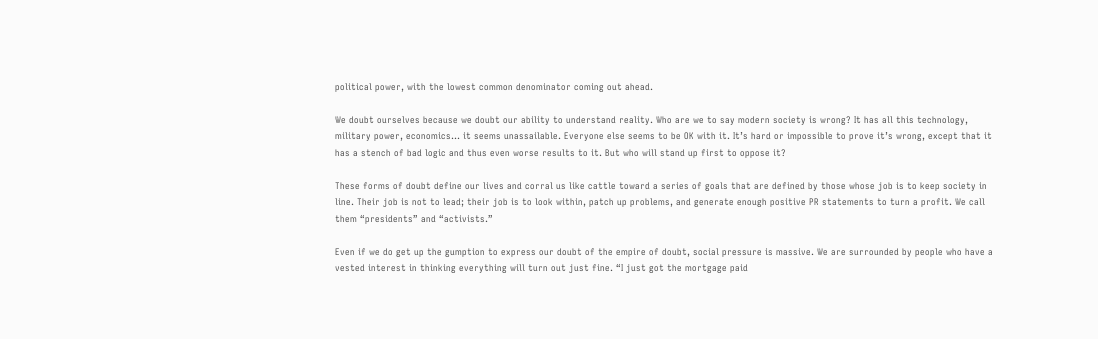political power, with the lowest common denominator coming out ahead.

We doubt ourselves because we doubt our ability to understand reality. Who are we to say modern society is wrong? It has all this technology, military power, economics… it seems unassailable. Everyone else seems to be OK with it. It’s hard or impossible to prove it’s wrong, except that it has a stench of bad logic and thus even worse results to it. But who will stand up first to oppose it?

These forms of doubt define our lives and corral us like cattle toward a series of goals that are defined by those whose job is to keep society in line. Their job is not to lead; their job is to look within, patch up problems, and generate enough positive PR statements to turn a profit. We call them “presidents” and “activists.”

Even if we do get up the gumption to express our doubt of the empire of doubt, social pressure is massive. We are surrounded by people who have a vested interest in thinking everything will turn out just fine. “I just got the mortgage paid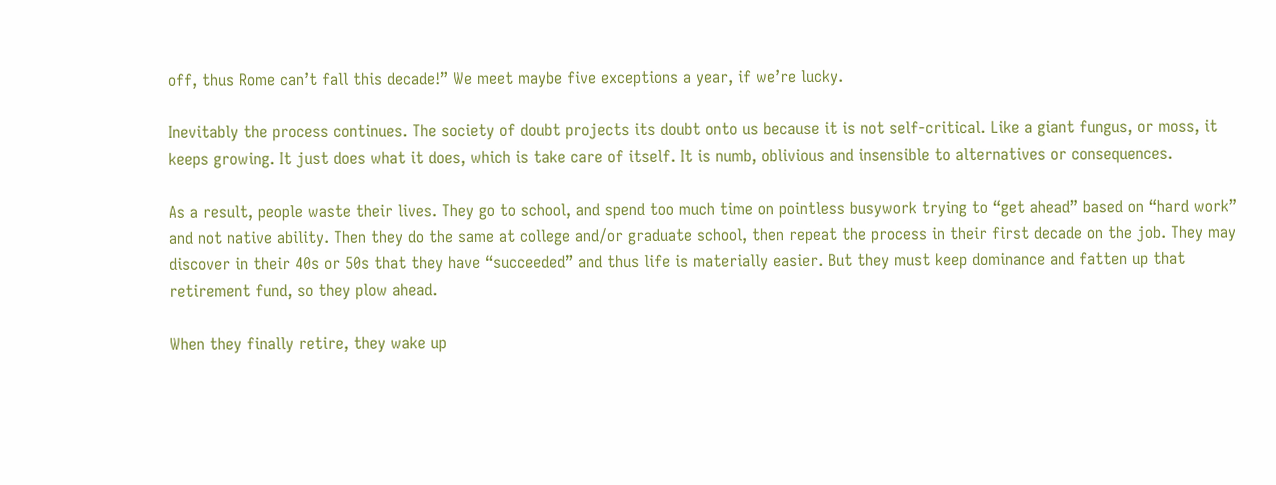off, thus Rome can’t fall this decade!” We meet maybe five exceptions a year, if we’re lucky.

Inevitably the process continues. The society of doubt projects its doubt onto us because it is not self-critical. Like a giant fungus, or moss, it keeps growing. It just does what it does, which is take care of itself. It is numb, oblivious and insensible to alternatives or consequences.

As a result, people waste their lives. They go to school, and spend too much time on pointless busywork trying to “get ahead” based on “hard work” and not native ability. Then they do the same at college and/or graduate school, then repeat the process in their first decade on the job. They may discover in their 40s or 50s that they have “succeeded” and thus life is materially easier. But they must keep dominance and fatten up that retirement fund, so they plow ahead.

When they finally retire, they wake up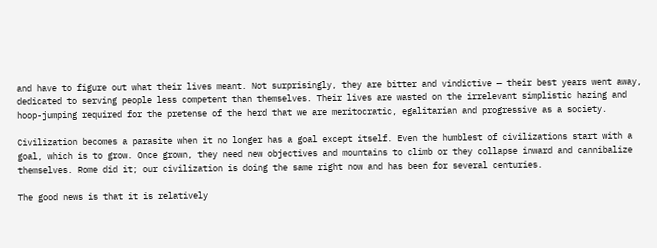and have to figure out what their lives meant. Not surprisingly, they are bitter and vindictive — their best years went away, dedicated to serving people less competent than themselves. Their lives are wasted on the irrelevant simplistic hazing and hoop-jumping required for the pretense of the herd that we are meritocratic, egalitarian and progressive as a society.

Civilization becomes a parasite when it no longer has a goal except itself. Even the humblest of civilizations start with a goal, which is to grow. Once grown, they need new objectives and mountains to climb or they collapse inward and cannibalize themselves. Rome did it; our civilization is doing the same right now and has been for several centuries.

The good news is that it is relatively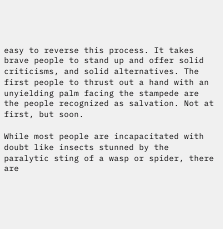easy to reverse this process. It takes brave people to stand up and offer solid criticisms, and solid alternatives. The first people to thrust out a hand with an unyielding palm facing the stampede are the people recognized as salvation. Not at first, but soon.

While most people are incapacitated with doubt like insects stunned by the paralytic sting of a wasp or spider, there are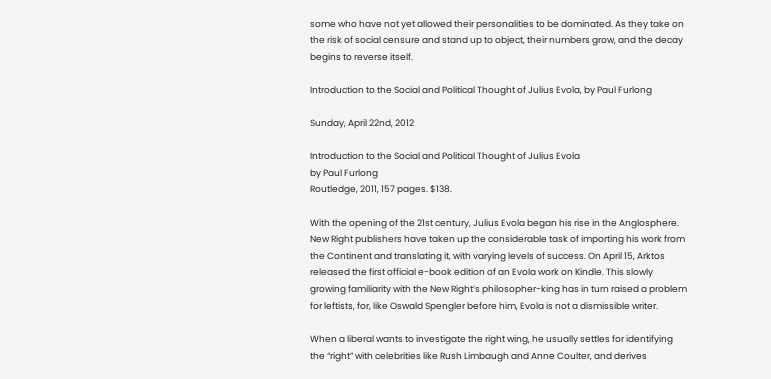some who have not yet allowed their personalities to be dominated. As they take on the risk of social censure and stand up to object, their numbers grow, and the decay begins to reverse itself.

Introduction to the Social and Political Thought of Julius Evola, by Paul Furlong

Sunday, April 22nd, 2012

Introduction to the Social and Political Thought of Julius Evola
by Paul Furlong
Routledge, 2011, 157 pages. $138.

With the opening of the 21st century, Julius Evola began his rise in the Anglosphere. New Right publishers have taken up the considerable task of importing his work from the Continent and translating it, with varying levels of success. On April 15, Arktos released the first official e-book edition of an Evola work on Kindle. This slowly growing familiarity with the New Right’s philosopher-king has in turn raised a problem for leftists, for, like Oswald Spengler before him, Evola is not a dismissible writer.

When a liberal wants to investigate the right wing, he usually settles for identifying the “right” with celebrities like Rush Limbaugh and Anne Coulter, and derives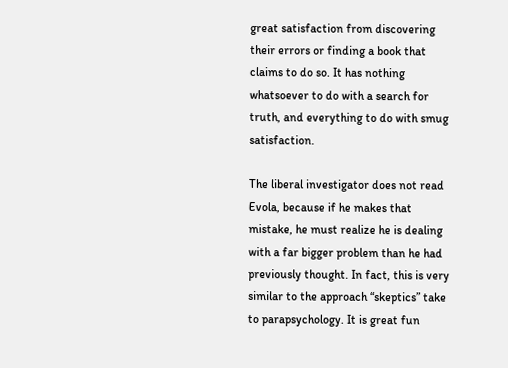great satisfaction from discovering their errors or finding a book that claims to do so. It has nothing whatsoever to do with a search for truth, and everything to do with smug satisfaction.

The liberal investigator does not read Evola, because if he makes that mistake, he must realize he is dealing with a far bigger problem than he had previously thought. In fact, this is very similar to the approach “skeptics” take to parapsychology. It is great fun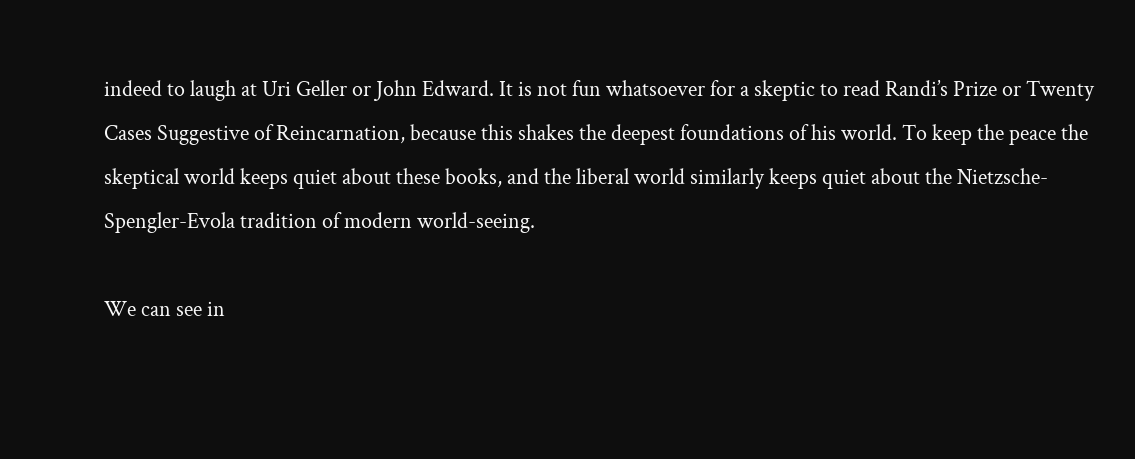indeed to laugh at Uri Geller or John Edward. It is not fun whatsoever for a skeptic to read Randi’s Prize or Twenty Cases Suggestive of Reincarnation, because this shakes the deepest foundations of his world. To keep the peace the skeptical world keeps quiet about these books, and the liberal world similarly keeps quiet about the Nietzsche-Spengler-Evola tradition of modern world-seeing.

We can see in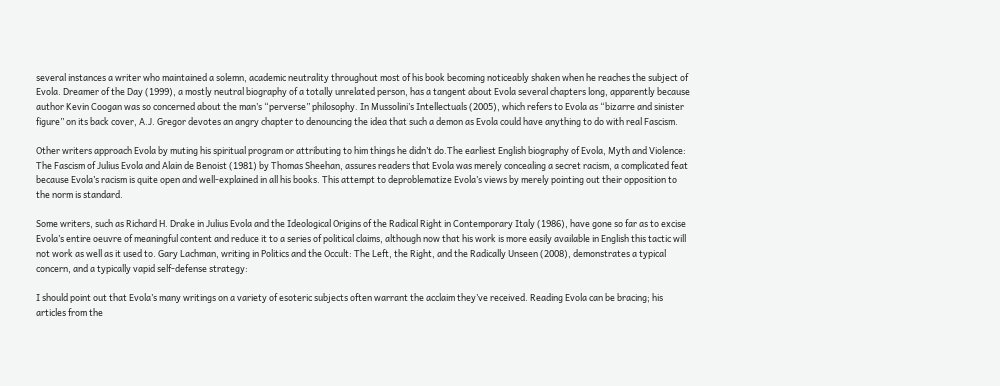several instances a writer who maintained a solemn, academic neutrality throughout most of his book becoming noticeably shaken when he reaches the subject of Evola. Dreamer of the Day (1999), a mostly neutral biography of a totally unrelated person, has a tangent about Evola several chapters long, apparently because author Kevin Coogan was so concerned about the man’s “perverse” philosophy. In Mussolini’s Intellectuals (2005), which refers to Evola as “bizarre and sinister figure” on its back cover, A.J. Gregor devotes an angry chapter to denouncing the idea that such a demon as Evola could have anything to do with real Fascism.

Other writers approach Evola by muting his spiritual program or attributing to him things he didn’t do.The earliest English biography of Evola, Myth and Violence: The Fascism of Julius Evola and Alain de Benoist (1981) by Thomas Sheehan, assures readers that Evola was merely concealing a secret racism, a complicated feat because Evola’s racism is quite open and well-explained in all his books. This attempt to deproblematize Evola’s views by merely pointing out their opposition to the norm is standard.

Some writers, such as Richard H. Drake in Julius Evola and the Ideological Origins of the Radical Right in Contemporary Italy (1986), have gone so far as to excise Evola’s entire oeuvre of meaningful content and reduce it to a series of political claims, although now that his work is more easily available in English this tactic will not work as well as it used to. Gary Lachman, writing in Politics and the Occult: The Left, the Right, and the Radically Unseen (2008), demonstrates a typical concern, and a typically vapid self-defense strategy:

I should point out that Evola’s many writings on a variety of esoteric subjects often warrant the acclaim they’ve received. Reading Evola can be bracing; his articles from the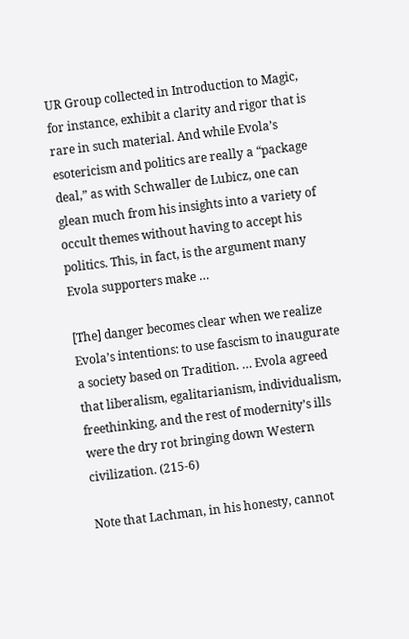UR Group collected in Introduction to Magic, for instance, exhibit a clarity and rigor that is rare in such material. And while Evola’s esotericism and politics are really a “package deal,” as with Schwaller de Lubicz, one can glean much from his insights into a variety of occult themes without having to accept his politics. This, in fact, is the argument many Evola supporters make …

[The] danger becomes clear when we realize Evola’s intentions: to use fascism to inaugurate a society based on Tradition. … Evola agreed that liberalism, egalitarianism, individualism, freethinking, and the rest of modernity’s ills were the dry rot bringing down Western civilization. (215-6)

Note that Lachman, in his honesty, cannot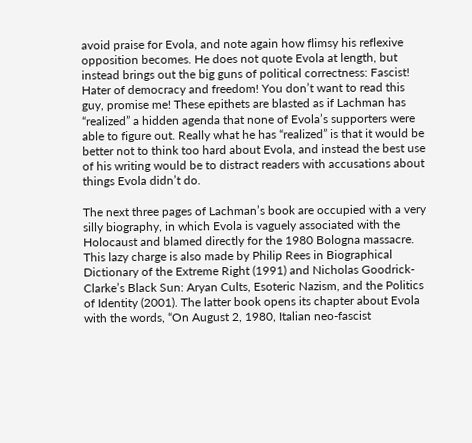avoid praise for Evola, and note again how flimsy his reflexive opposition becomes. He does not quote Evola at length, but instead brings out the big guns of political correctness: Fascist! Hater of democracy and freedom! You don’t want to read this guy, promise me! These epithets are blasted as if Lachman has “realized” a hidden agenda that none of Evola’s supporters were able to figure out. Really what he has “realized” is that it would be better not to think too hard about Evola, and instead the best use of his writing would be to distract readers with accusations about things Evola didn’t do.

The next three pages of Lachman’s book are occupied with a very silly biography, in which Evola is vaguely associated with the Holocaust and blamed directly for the 1980 Bologna massacre. This lazy charge is also made by Philip Rees in Biographical Dictionary of the Extreme Right (1991) and Nicholas Goodrick-Clarke’s Black Sun: Aryan Cults, Esoteric Nazism, and the Politics of Identity (2001). The latter book opens its chapter about Evola with the words, “On August 2, 1980, Italian neo-fascist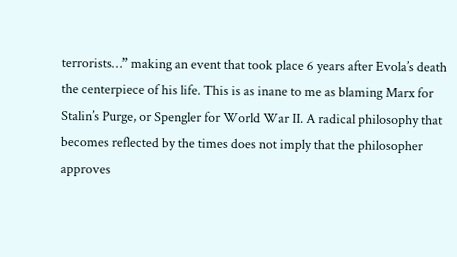terrorists…” making an event that took place 6 years after Evola’s death the centerpiece of his life. This is as inane to me as blaming Marx for Stalin’s Purge, or Spengler for World War II. A radical philosophy that becomes reflected by the times does not imply that the philosopher approves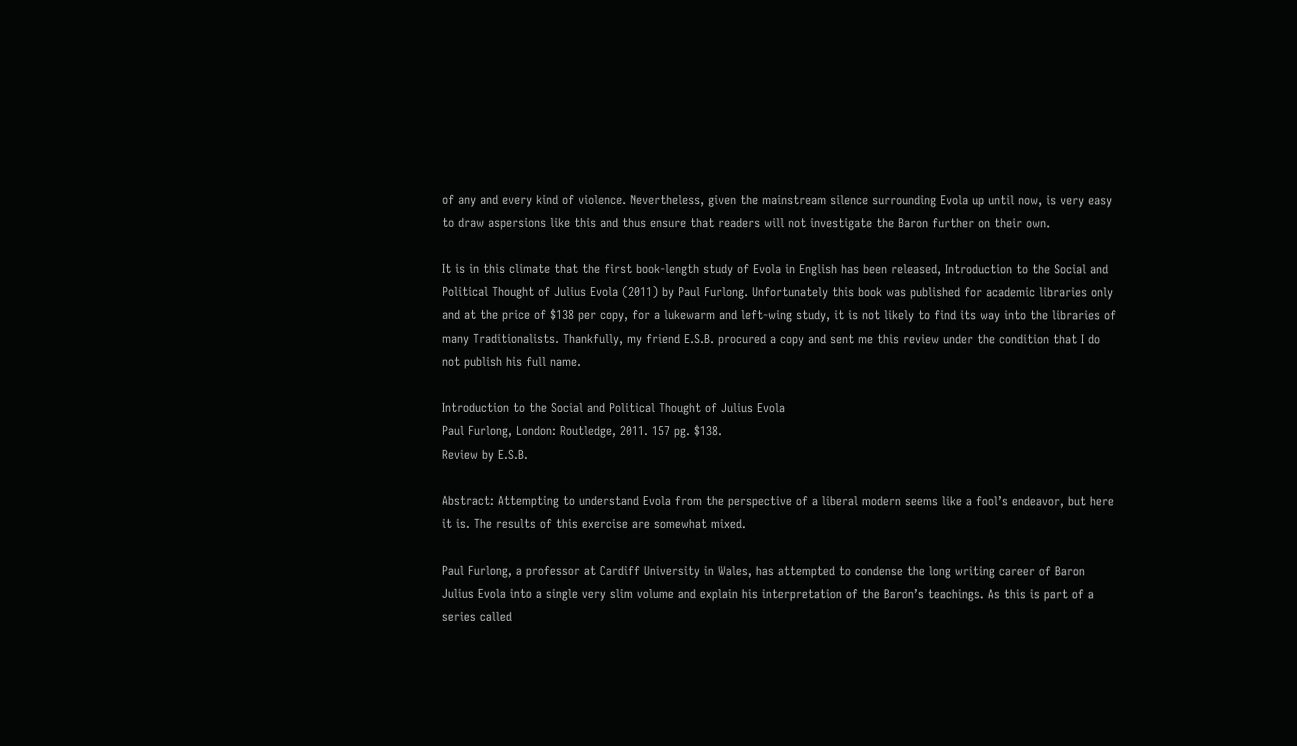of any and every kind of violence. Nevertheless, given the mainstream silence surrounding Evola up until now, is very easy to draw aspersions like this and thus ensure that readers will not investigate the Baron further on their own.

It is in this climate that the first book-length study of Evola in English has been released, Introduction to the Social and Political Thought of Julius Evola (2011) by Paul Furlong. Unfortunately this book was published for academic libraries only and at the price of $138 per copy, for a lukewarm and left-wing study, it is not likely to find its way into the libraries of many Traditionalists. Thankfully, my friend E.S.B. procured a copy and sent me this review under the condition that I do not publish his full name.

Introduction to the Social and Political Thought of Julius Evola
Paul Furlong, London: Routledge, 2011. 157 pg. $138.
Review by E.S.B.

Abstract: Attempting to understand Evola from the perspective of a liberal modern seems like a fool’s endeavor, but here it is. The results of this exercise are somewhat mixed.

Paul Furlong, a professor at Cardiff University in Wales, has attempted to condense the long writing career of Baron Julius Evola into a single very slim volume and explain his interpretation of the Baron’s teachings. As this is part of a series called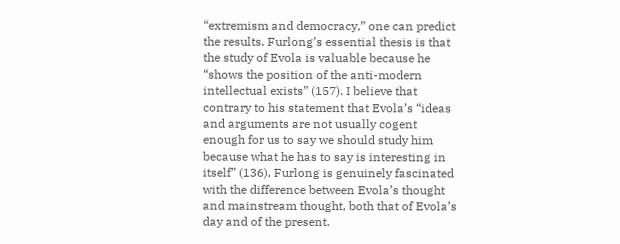“extremism and democracy,” one can predict the results. Furlong’s essential thesis is that the study of Evola is valuable because he “shows the position of the anti-modern intellectual exists” (157). I believe that contrary to his statement that Evola’s “ideas and arguments are not usually cogent enough for us to say we should study him because what he has to say is interesting in itself” (136), Furlong is genuinely fascinated with the difference between Evola’s thought and mainstream thought, both that of Evola’s day and of the present.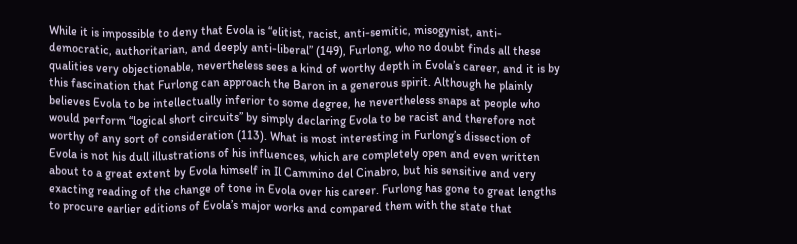While it is impossible to deny that Evola is “elitist, racist, anti-semitic, misogynist, anti-democratic, authoritarian, and deeply anti-liberal” (149), Furlong, who no doubt finds all these qualities very objectionable, nevertheless sees a kind of worthy depth in Evola’s career, and it is by this fascination that Furlong can approach the Baron in a generous spirit. Although he plainly believes Evola to be intellectually inferior to some degree, he nevertheless snaps at people who would perform “logical short circuits” by simply declaring Evola to be racist and therefore not worthy of any sort of consideration (113). What is most interesting in Furlong’s dissection of Evola is not his dull illustrations of his influences, which are completely open and even written about to a great extent by Evola himself in Il Cammino del Cinabro, but his sensitive and very exacting reading of the change of tone in Evola over his career. Furlong has gone to great lengths to procure earlier editions of Evola’s major works and compared them with the state that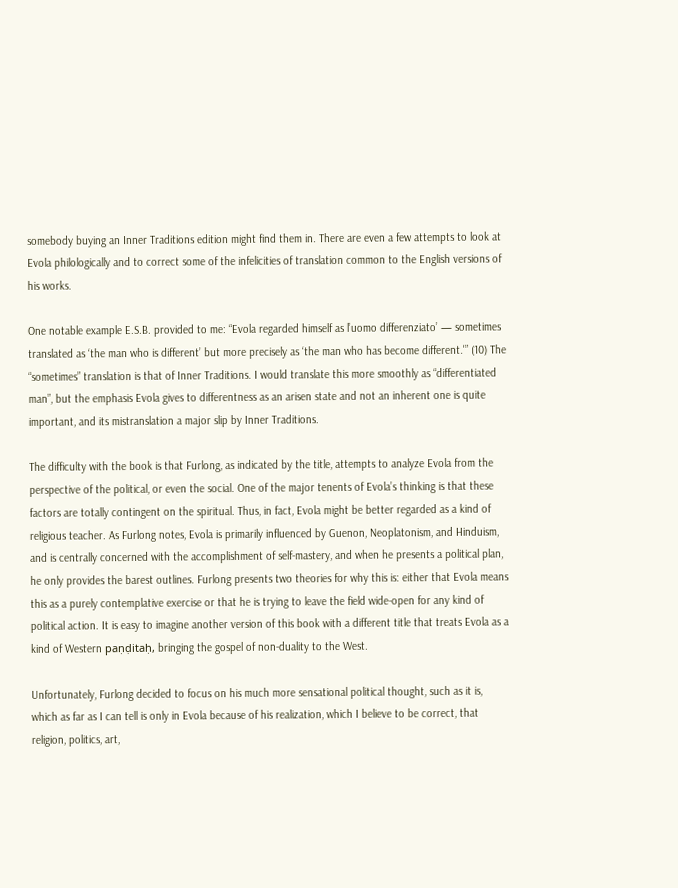somebody buying an Inner Traditions edition might find them in. There are even a few attempts to look at Evola philologically and to correct some of the infelicities of translation common to the English versions of his works.

One notable example E.S.B. provided to me: “Evola regarded himself as l’uomo differenziato’ — sometimes translated as ‘the man who is different’ but more precisely as ‘the man who has become different.'” (10) The “sometimes” translation is that of Inner Traditions. I would translate this more smoothly as “differentiated man”, but the emphasis Evola gives to differentness as an arisen state and not an inherent one is quite important, and its mistranslation a major slip by Inner Traditions.

The difficulty with the book is that Furlong, as indicated by the title, attempts to analyze Evola from the perspective of the political, or even the social. One of the major tenents of Evola’s thinking is that these factors are totally contingent on the spiritual. Thus, in fact, Evola might be better regarded as a kind of religious teacher. As Furlong notes, Evola is primarily influenced by Guenon, Neoplatonism, and Hinduism, and is centrally concerned with the accomplishment of self-mastery, and when he presents a political plan, he only provides the barest outlines. Furlong presents two theories for why this is: either that Evola means this as a purely contemplative exercise or that he is trying to leave the field wide-open for any kind of political action. It is easy to imagine another version of this book with a different title that treats Evola as a kind of Western paṇḍitaḥ, bringing the gospel of non-duality to the West.

Unfortunately, Furlong decided to focus on his much more sensational political thought, such as it is, which as far as I can tell is only in Evola because of his realization, which I believe to be correct, that religion, politics, art,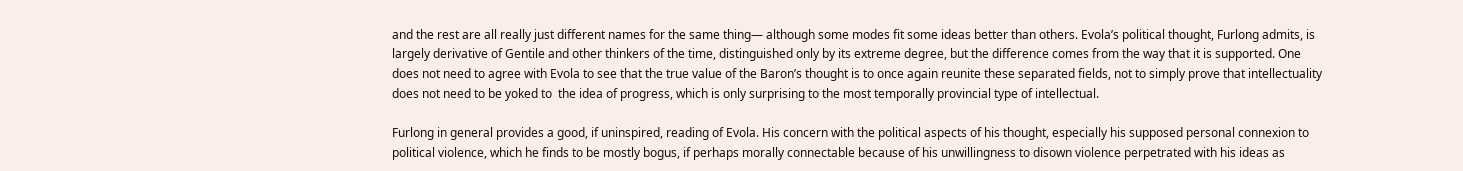and the rest are all really just different names for the same thing— although some modes fit some ideas better than others. Evola’s political thought, Furlong admits, is largely derivative of Gentile and other thinkers of the time, distinguished only by its extreme degree, but the difference comes from the way that it is supported. One does not need to agree with Evola to see that the true value of the Baron’s thought is to once again reunite these separated fields, not to simply prove that intellectuality does not need to be yoked to  the idea of progress, which is only surprising to the most temporally provincial type of intellectual.

Furlong in general provides a good, if uninspired, reading of Evola. His concern with the political aspects of his thought, especially his supposed personal connexion to political violence, which he finds to be mostly bogus, if perhaps morally connectable because of his unwillingness to disown violence perpetrated with his ideas as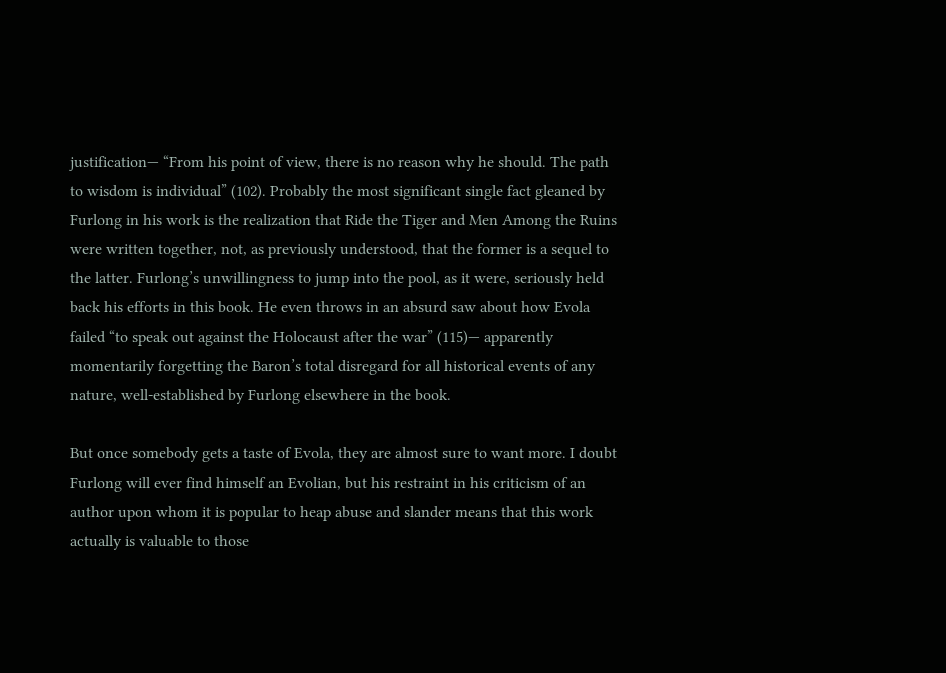justification— “From his point of view, there is no reason why he should. The path to wisdom is individual” (102). Probably the most significant single fact gleaned by Furlong in his work is the realization that Ride the Tiger and Men Among the Ruins were written together, not, as previously understood, that the former is a sequel to the latter. Furlong’s unwillingness to jump into the pool, as it were, seriously held back his efforts in this book. He even throws in an absurd saw about how Evola failed “to speak out against the Holocaust after the war” (115)— apparently momentarily forgetting the Baron’s total disregard for all historical events of any nature, well-established by Furlong elsewhere in the book.

But once somebody gets a taste of Evola, they are almost sure to want more. I doubt Furlong will ever find himself an Evolian, but his restraint in his criticism of an author upon whom it is popular to heap abuse and slander means that this work actually is valuable to those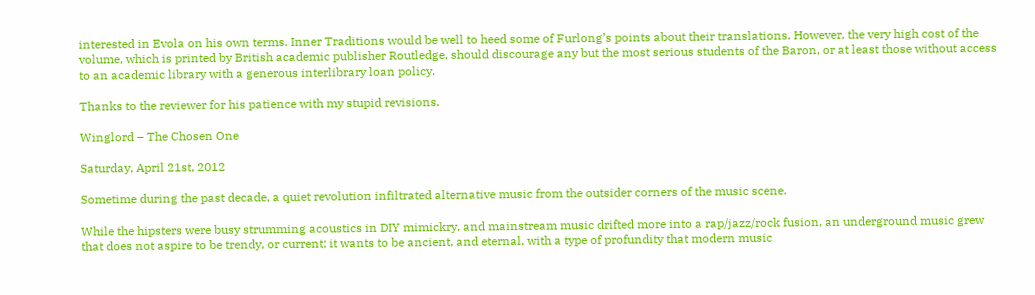interested in Evola on his own terms. Inner Traditions would be well to heed some of Furlong’s points about their translations. However, the very high cost of the volume, which is printed by British academic publisher Routledge, should discourage any but the most serious students of the Baron, or at least those without access to an academic library with a generous interlibrary loan policy.

Thanks to the reviewer for his patience with my stupid revisions.

Winglord – The Chosen One

Saturday, April 21st, 2012

Sometime during the past decade, a quiet revolution infiltrated alternative music from the outsider corners of the music scene.

While the hipsters were busy strumming acoustics in DIY mimickry, and mainstream music drifted more into a rap/jazz/rock fusion, an underground music grew that does not aspire to be trendy, or current; it wants to be ancient, and eternal, with a type of profundity that modern music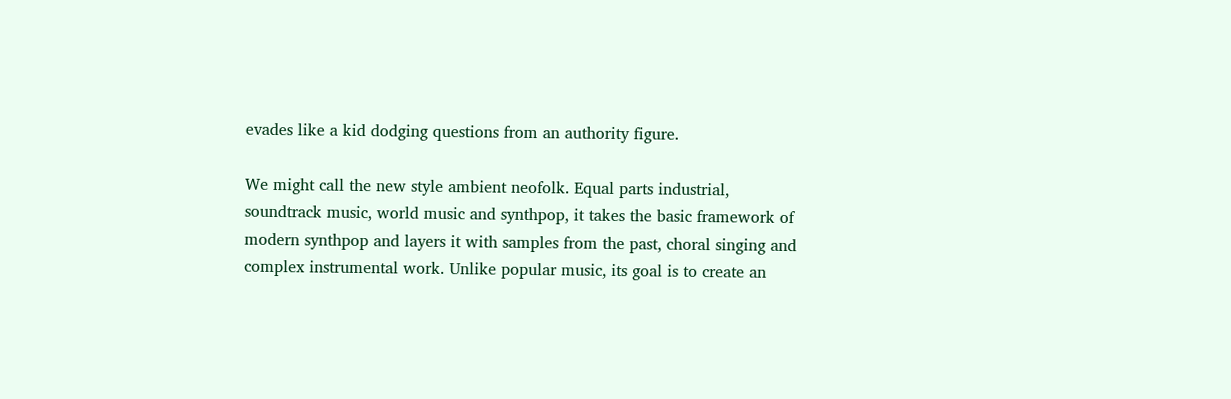evades like a kid dodging questions from an authority figure.

We might call the new style ambient neofolk. Equal parts industrial, soundtrack music, world music and synthpop, it takes the basic framework of modern synthpop and layers it with samples from the past, choral singing and complex instrumental work. Unlike popular music, its goal is to create an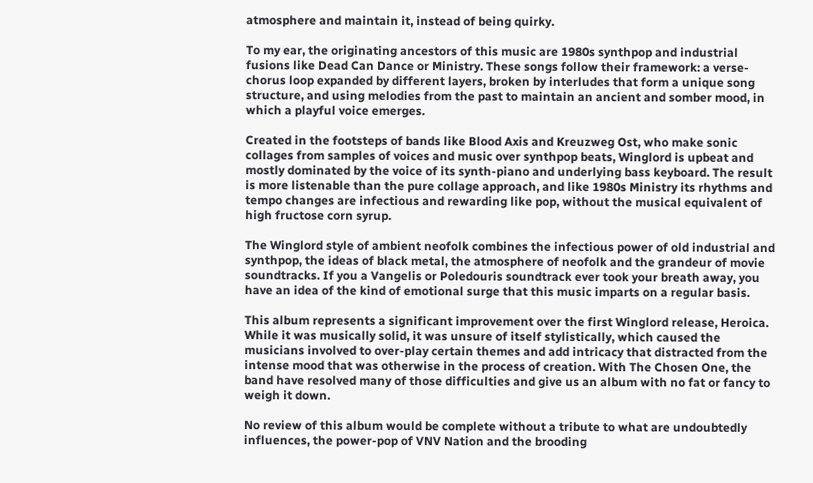atmosphere and maintain it, instead of being quirky.

To my ear, the originating ancestors of this music are 1980s synthpop and industrial fusions like Dead Can Dance or Ministry. These songs follow their framework: a verse-chorus loop expanded by different layers, broken by interludes that form a unique song structure, and using melodies from the past to maintain an ancient and somber mood, in which a playful voice emerges.

Created in the footsteps of bands like Blood Axis and Kreuzweg Ost, who make sonic collages from samples of voices and music over synthpop beats, Winglord is upbeat and mostly dominated by the voice of its synth-piano and underlying bass keyboard. The result is more listenable than the pure collage approach, and like 1980s Ministry its rhythms and tempo changes are infectious and rewarding like pop, without the musical equivalent of high fructose corn syrup.

The Winglord style of ambient neofolk combines the infectious power of old industrial and synthpop, the ideas of black metal, the atmosphere of neofolk and the grandeur of movie soundtracks. If you a Vangelis or Poledouris soundtrack ever took your breath away, you have an idea of the kind of emotional surge that this music imparts on a regular basis.

This album represents a significant improvement over the first Winglord release, Heroica. While it was musically solid, it was unsure of itself stylistically, which caused the musicians involved to over-play certain themes and add intricacy that distracted from the intense mood that was otherwise in the process of creation. With The Chosen One, the band have resolved many of those difficulties and give us an album with no fat or fancy to weigh it down.

No review of this album would be complete without a tribute to what are undoubtedly influences, the power-pop of VNV Nation and the brooding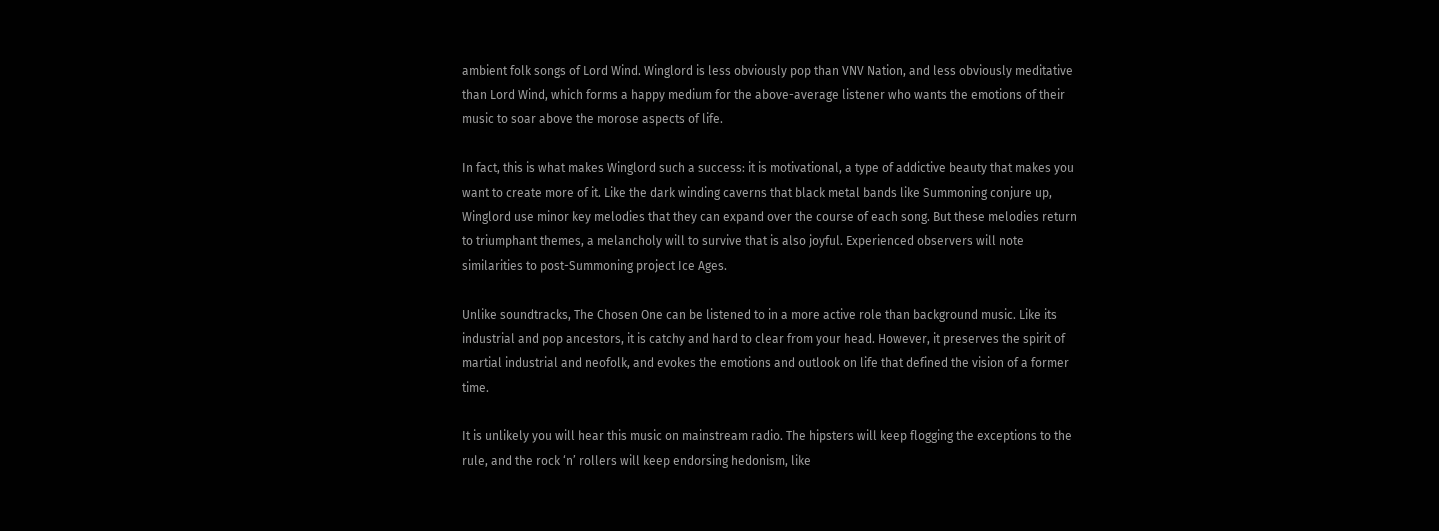ambient folk songs of Lord Wind. Winglord is less obviously pop than VNV Nation, and less obviously meditative than Lord Wind, which forms a happy medium for the above-average listener who wants the emotions of their music to soar above the morose aspects of life.

In fact, this is what makes Winglord such a success: it is motivational, a type of addictive beauty that makes you want to create more of it. Like the dark winding caverns that black metal bands like Summoning conjure up, Winglord use minor key melodies that they can expand over the course of each song. But these melodies return to triumphant themes, a melancholy will to survive that is also joyful. Experienced observers will note similarities to post-Summoning project Ice Ages.

Unlike soundtracks, The Chosen One can be listened to in a more active role than background music. Like its industrial and pop ancestors, it is catchy and hard to clear from your head. However, it preserves the spirit of martial industrial and neofolk, and evokes the emotions and outlook on life that defined the vision of a former time.

It is unlikely you will hear this music on mainstream radio. The hipsters will keep flogging the exceptions to the rule, and the rock ‘n’ rollers will keep endorsing hedonism, like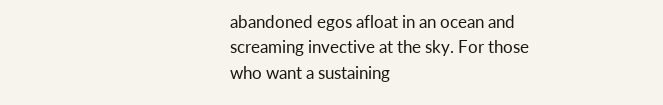abandoned egos afloat in an ocean and screaming invective at the sky. For those who want a sustaining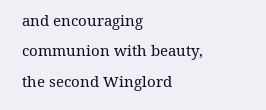and encouraging communion with beauty, the second Winglord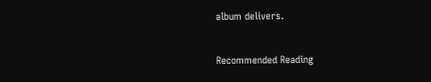album delivers.

Recommended Reading